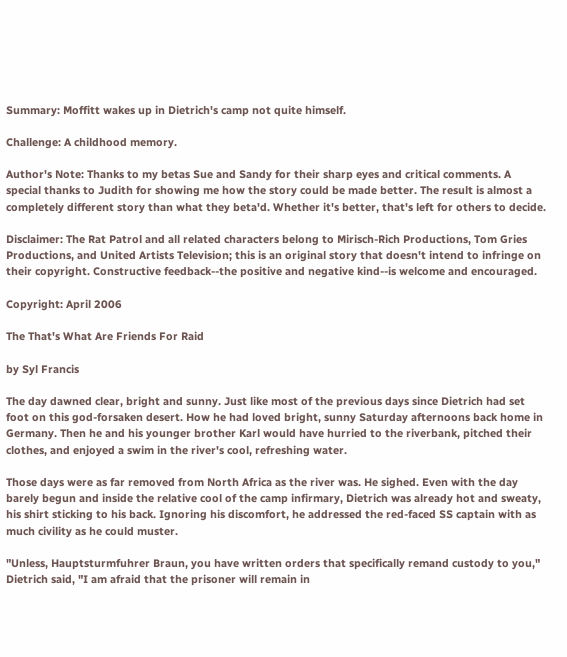Summary: Moffitt wakes up in Dietrich's camp not quite himself.

Challenge: A childhood memory.

Author's Note: Thanks to my betas Sue and Sandy for their sharp eyes and critical comments. A special thanks to Judith for showing me how the story could be made better. The result is almost a completely different story than what they beta'd. Whether it's better, that's left for others to decide.

Disclaimer: The Rat Patrol and all related characters belong to Mirisch-Rich Productions, Tom Gries Productions, and United Artists Television; this is an original story that doesn't intend to infringe on their copyright. Constructive feedback--the positive and negative kind--is welcome and encouraged.

Copyright: April 2006

The That's What Are Friends For Raid

by Syl Francis

The day dawned clear, bright and sunny. Just like most of the previous days since Dietrich had set foot on this god-forsaken desert. How he had loved bright, sunny Saturday afternoons back home in Germany. Then he and his younger brother Karl would have hurried to the riverbank, pitched their clothes, and enjoyed a swim in the river's cool, refreshing water.

Those days were as far removed from North Africa as the river was. He sighed. Even with the day barely begun and inside the relative cool of the camp infirmary, Dietrich was already hot and sweaty, his shirt sticking to his back. Ignoring his discomfort, he addressed the red-faced SS captain with as much civility as he could muster.

"Unless, Hauptsturmfuhrer Braun, you have written orders that specifically remand custody to you," Dietrich said, "I am afraid that the prisoner will remain in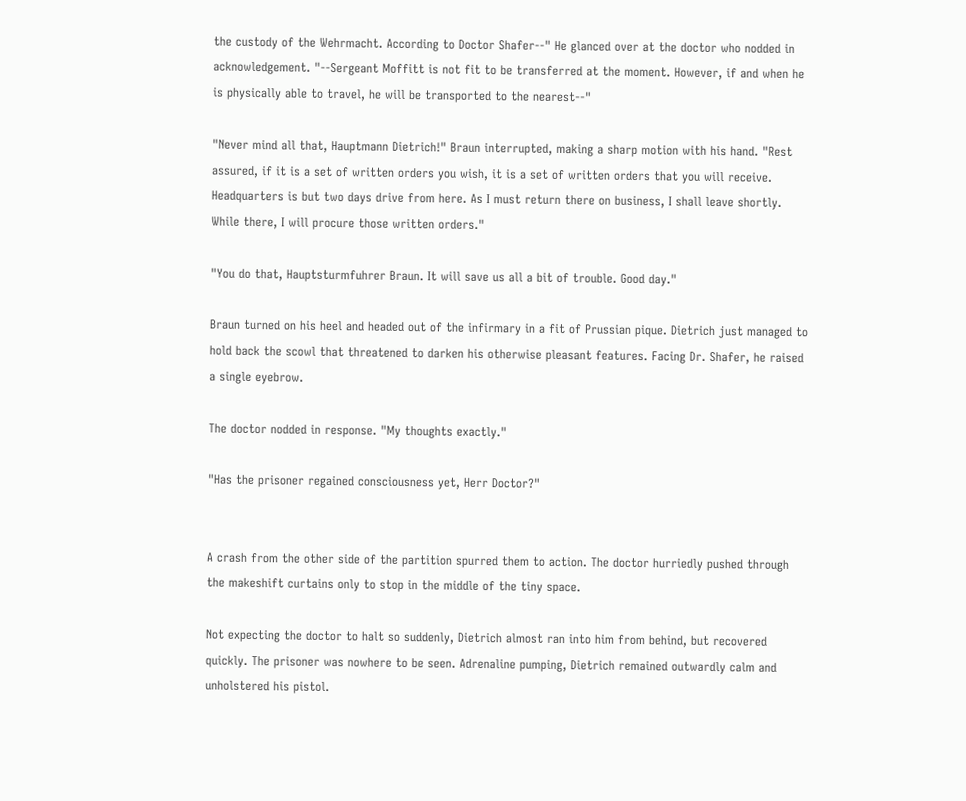the custody of the Wehrmacht. According to Doctor Shafer--" He glanced over at the doctor who nodded in acknowledgement. "--Sergeant Moffitt is not fit to be transferred at the moment. However, if and when he is physically able to travel, he will be transported to the nearest--"

"Never mind all that, Hauptmann Dietrich!" Braun interrupted, making a sharp motion with his hand. "Rest assured, if it is a set of written orders you wish, it is a set of written orders that you will receive. Headquarters is but two days drive from here. As I must return there on business, I shall leave shortly. While there, I will procure those written orders."

"You do that, Hauptsturmfuhrer Braun. It will save us all a bit of trouble. Good day."

Braun turned on his heel and headed out of the infirmary in a fit of Prussian pique. Dietrich just managed to hold back the scowl that threatened to darken his otherwise pleasant features. Facing Dr. Shafer, he raised a single eyebrow.

The doctor nodded in response. "My thoughts exactly."

"Has the prisoner regained consciousness yet, Herr Doctor?"


A crash from the other side of the partition spurred them to action. The doctor hurriedly pushed through the makeshift curtains only to stop in the middle of the tiny space.

Not expecting the doctor to halt so suddenly, Dietrich almost ran into him from behind, but recovered quickly. The prisoner was nowhere to be seen. Adrenaline pumping, Dietrich remained outwardly calm and unholstered his pistol.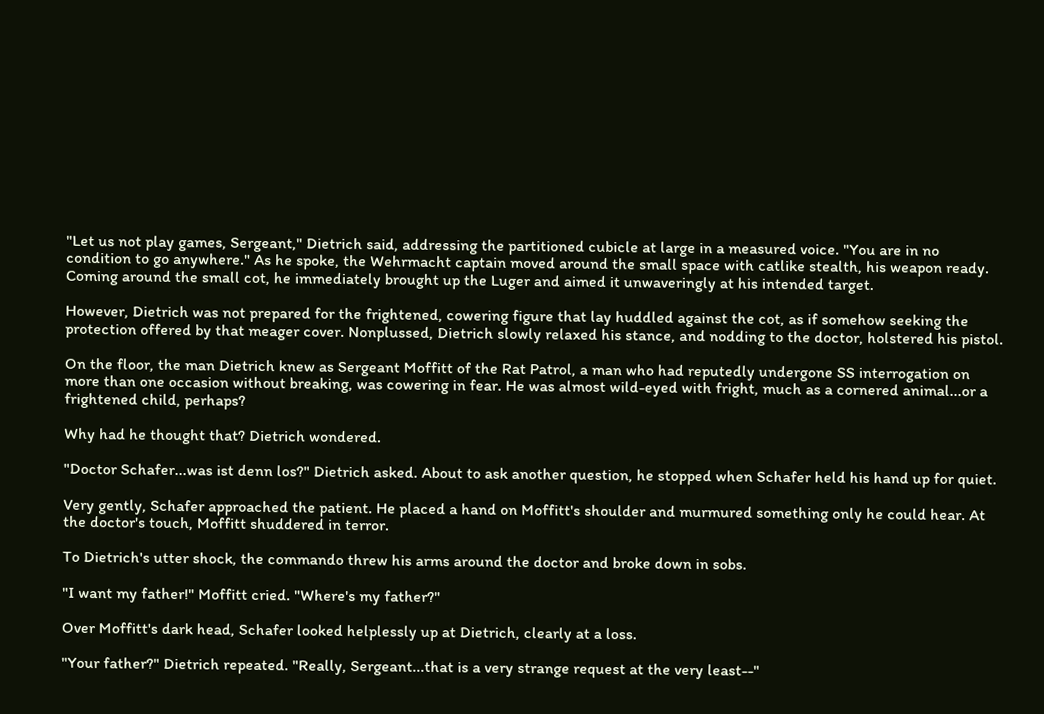"Let us not play games, Sergeant," Dietrich said, addressing the partitioned cubicle at large in a measured voice. "You are in no condition to go anywhere." As he spoke, the Wehrmacht captain moved around the small space with catlike stealth, his weapon ready. Coming around the small cot, he immediately brought up the Luger and aimed it unwaveringly at his intended target.

However, Dietrich was not prepared for the frightened, cowering figure that lay huddled against the cot, as if somehow seeking the protection offered by that meager cover. Nonplussed, Dietrich slowly relaxed his stance, and nodding to the doctor, holstered his pistol.

On the floor, the man Dietrich knew as Sergeant Moffitt of the Rat Patrol, a man who had reputedly undergone SS interrogation on more than one occasion without breaking, was cowering in fear. He was almost wild-eyed with fright, much as a cornered animal...or a frightened child, perhaps?

Why had he thought that? Dietrich wondered.

"Doctor Schafer...was ist denn los?" Dietrich asked. About to ask another question, he stopped when Schafer held his hand up for quiet.

Very gently, Schafer approached the patient. He placed a hand on Moffitt's shoulder and murmured something only he could hear. At the doctor's touch, Moffitt shuddered in terror.

To Dietrich's utter shock, the commando threw his arms around the doctor and broke down in sobs.

"I want my father!" Moffitt cried. "Where's my father?"

Over Moffitt's dark head, Schafer looked helplessly up at Dietrich, clearly at a loss.

"Your father?" Dietrich repeated. "Really, Sergeant...that is a very strange request at the very least--"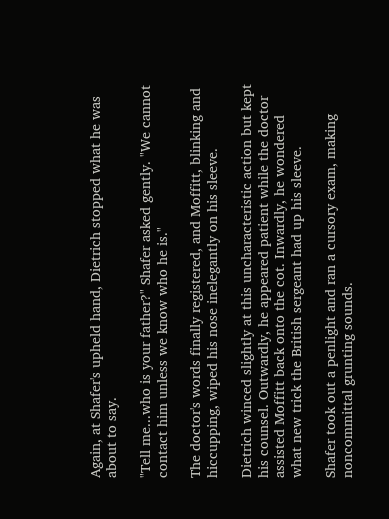Again, at Shafer's upheld hand, Dietrich stopped what he was about to say.

"Tell me...who is your father?" Shafer asked gently. "We cannot contact him unless we know who he is."

The doctor's words finally registered, and Moffitt, blinking and hiccupping, wiped his nose inelegantly on his sleeve.

Dietrich winced slightly at this uncharacteristic action but kept his counsel. Outwardly, he appeared patient while the doctor assisted Moffitt back onto the cot. Inwardly, he wondered what new trick the British sergeant had up his sleeve.

Shafer took out a penlight and ran a cursory exam, making noncommittal grunting sounds.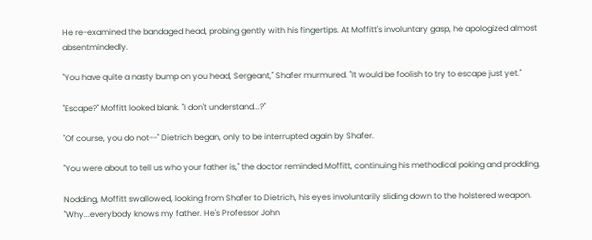He re-examined the bandaged head, probing gently with his fingertips. At Moffitt's involuntary gasp, he apologized almost absentmindedly.

"You have quite a nasty bump on you head, Sergeant," Shafer murmured. "It would be foolish to try to escape just yet."

"Escape?" Moffitt looked blank. "I don't understand...?"

"Of course, you do not--" Dietrich began, only to be interrupted again by Shafer.

"You were about to tell us who your father is," the doctor reminded Moffitt, continuing his methodical poking and prodding.

Nodding, Moffitt swallowed, looking from Shafer to Dietrich, his eyes involuntarily sliding down to the holstered weapon. "Why...everybody knows my father. He's Professor John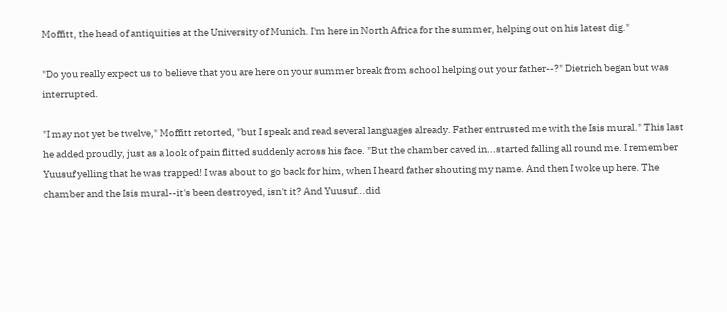Moffitt, the head of antiquities at the University of Munich. I'm here in North Africa for the summer, helping out on his latest dig."

"Do you really expect us to believe that you are here on your summer break from school helping out your father--?" Dietrich began but was interrupted.

"I may not yet be twelve," Moffitt retorted, "but I speak and read several languages already. Father entrusted me with the Isis mural." This last he added proudly, just as a look of pain flitted suddenly across his face. "But the chamber caved in...started falling all round me. I remember Yuusuf yelling that he was trapped! I was about to go back for him, when I heard father shouting my name. And then I woke up here. The chamber and the Isis mural--it's been destroyed, isn't it? And Yuusuf...did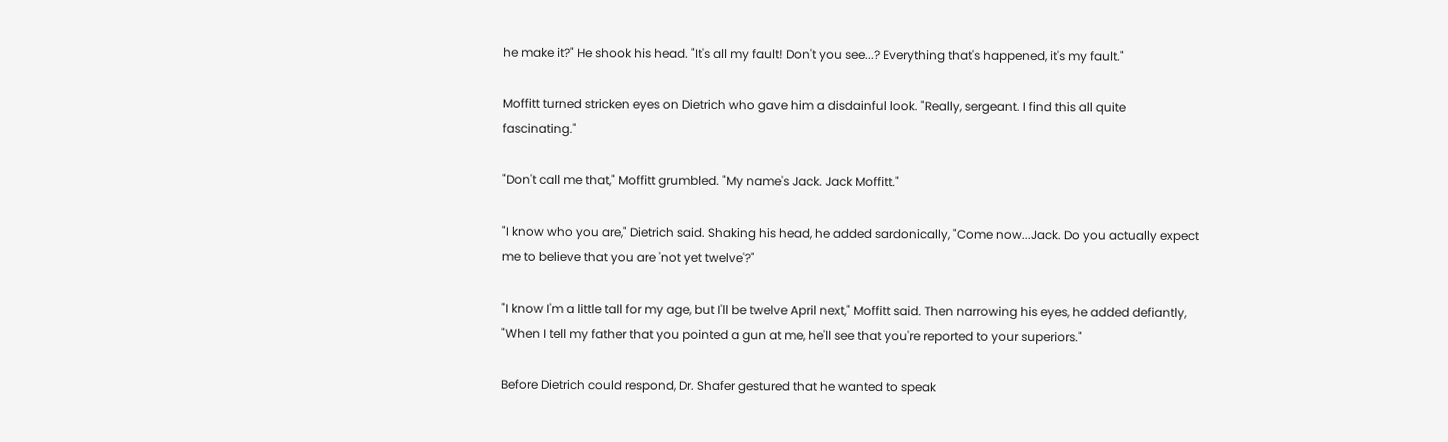he make it?" He shook his head. "It's all my fault! Don't you see...? Everything that's happened, it's my fault."

Moffitt turned stricken eyes on Dietrich who gave him a disdainful look. "Really, sergeant. I find this all quite fascinating."

"Don't call me that," Moffitt grumbled. "My name's Jack. Jack Moffitt."

"I know who you are," Dietrich said. Shaking his head, he added sardonically, "Come now...Jack. Do you actually expect me to believe that you are 'not yet twelve'?"

"I know I'm a little tall for my age, but I'll be twelve April next," Moffitt said. Then narrowing his eyes, he added defiantly, "When I tell my father that you pointed a gun at me, he'll see that you're reported to your superiors."

Before Dietrich could respond, Dr. Shafer gestured that he wanted to speak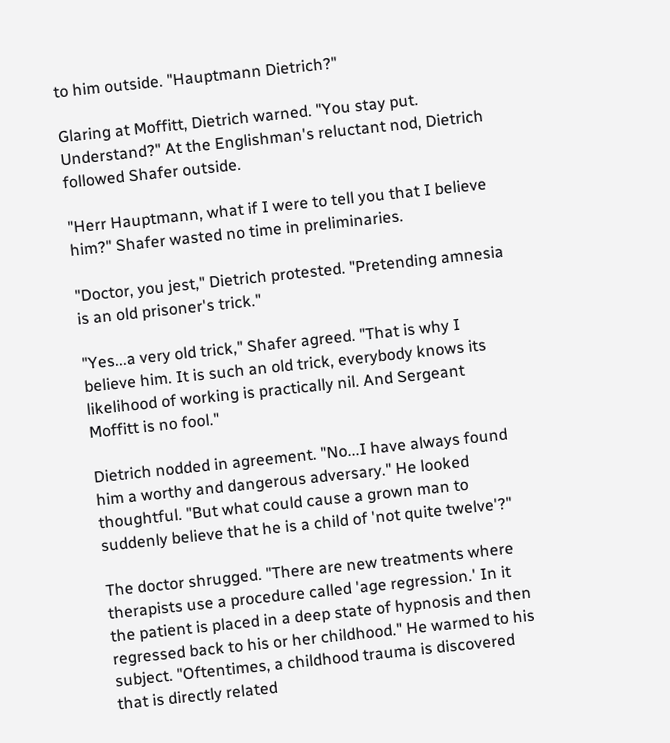to him outside. "Hauptmann Dietrich?"

Glaring at Moffitt, Dietrich warned. "You stay put. Understand?" At the Englishman's reluctant nod, Dietrich followed Shafer outside.

"Herr Hauptmann, what if I were to tell you that I believe him?" Shafer wasted no time in preliminaries.

"Doctor, you jest," Dietrich protested. "Pretending amnesia is an old prisoner's trick."

"Yes...a very old trick," Shafer agreed. "That is why I believe him. It is such an old trick, everybody knows its likelihood of working is practically nil. And Sergeant Moffitt is no fool."

Dietrich nodded in agreement. "No...I have always found him a worthy and dangerous adversary." He looked thoughtful. "But what could cause a grown man to suddenly believe that he is a child of 'not quite twelve'?"

The doctor shrugged. "There are new treatments where therapists use a procedure called 'age regression.' In it the patient is placed in a deep state of hypnosis and then regressed back to his or her childhood." He warmed to his subject. "Oftentimes, a childhood trauma is discovered that is directly related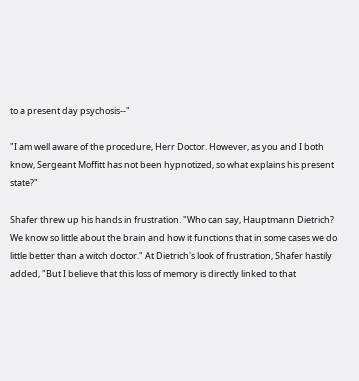to a present day psychosis--"

"I am well aware of the procedure, Herr Doctor. However, as you and I both know, Sergeant Moffitt has not been hypnotized, so what explains his present state?"

Shafer threw up his hands in frustration. "Who can say, Hauptmann Dietrich? We know so little about the brain and how it functions that in some cases we do little better than a witch doctor." At Dietrich's look of frustration, Shafer hastily added, "But I believe that this loss of memory is directly linked to that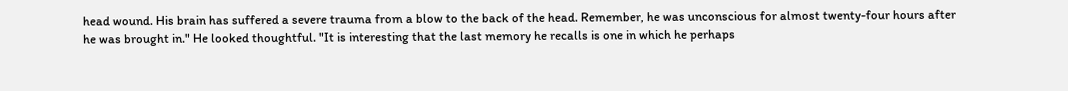head wound. His brain has suffered a severe trauma from a blow to the back of the head. Remember, he was unconscious for almost twenty-four hours after he was brought in." He looked thoughtful. "It is interesting that the last memory he recalls is one in which he perhaps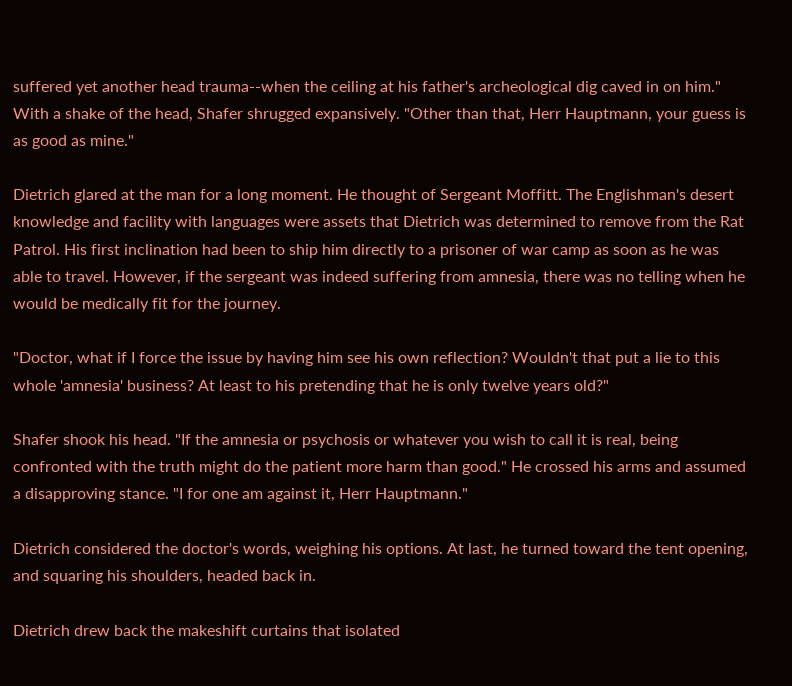suffered yet another head trauma--when the ceiling at his father's archeological dig caved in on him." With a shake of the head, Shafer shrugged expansively. "Other than that, Herr Hauptmann, your guess is as good as mine."

Dietrich glared at the man for a long moment. He thought of Sergeant Moffitt. The Englishman's desert knowledge and facility with languages were assets that Dietrich was determined to remove from the Rat Patrol. His first inclination had been to ship him directly to a prisoner of war camp as soon as he was able to travel. However, if the sergeant was indeed suffering from amnesia, there was no telling when he would be medically fit for the journey.

"Doctor, what if I force the issue by having him see his own reflection? Wouldn't that put a lie to this whole 'amnesia' business? At least to his pretending that he is only twelve years old?"

Shafer shook his head. "If the amnesia or psychosis or whatever you wish to call it is real, being confronted with the truth might do the patient more harm than good." He crossed his arms and assumed a disapproving stance. "I for one am against it, Herr Hauptmann."

Dietrich considered the doctor's words, weighing his options. At last, he turned toward the tent opening, and squaring his shoulders, headed back in.

Dietrich drew back the makeshift curtains that isolated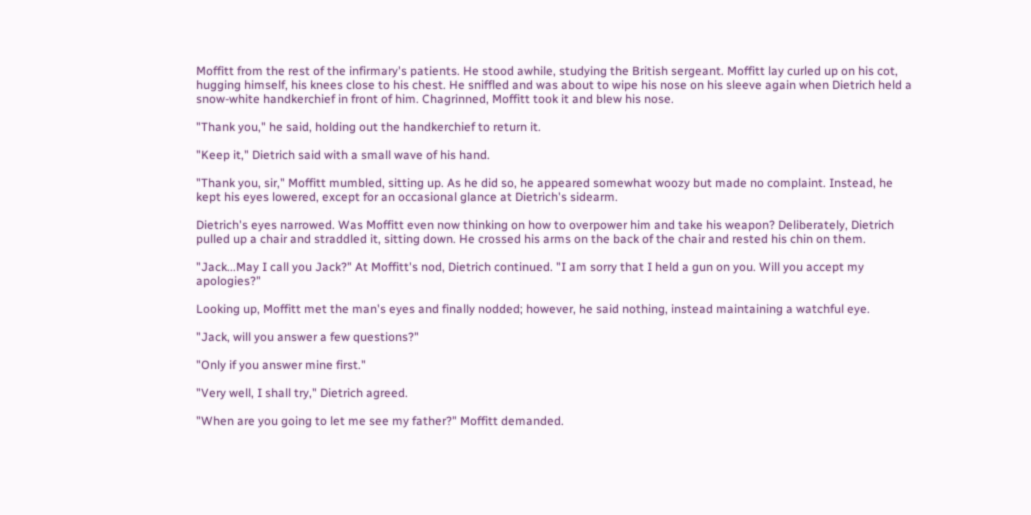Moffitt from the rest of the infirmary's patients. He stood awhile, studying the British sergeant. Moffitt lay curled up on his cot, hugging himself, his knees close to his chest. He sniffled and was about to wipe his nose on his sleeve again when Dietrich held a snow-white handkerchief in front of him. Chagrinned, Moffitt took it and blew his nose.

"Thank you," he said, holding out the handkerchief to return it.

"Keep it," Dietrich said with a small wave of his hand.

"Thank you, sir," Moffitt mumbled, sitting up. As he did so, he appeared somewhat woozy but made no complaint. Instead, he kept his eyes lowered, except for an occasional glance at Dietrich's sidearm.

Dietrich's eyes narrowed. Was Moffitt even now thinking on how to overpower him and take his weapon? Deliberately, Dietrich pulled up a chair and straddled it, sitting down. He crossed his arms on the back of the chair and rested his chin on them.

"Jack...May I call you Jack?" At Moffitt's nod, Dietrich continued. "I am sorry that I held a gun on you. Will you accept my apologies?"

Looking up, Moffitt met the man's eyes and finally nodded; however, he said nothing, instead maintaining a watchful eye.

"Jack, will you answer a few questions?"

"Only if you answer mine first."

"Very well, I shall try," Dietrich agreed.

"When are you going to let me see my father?" Moffitt demanded.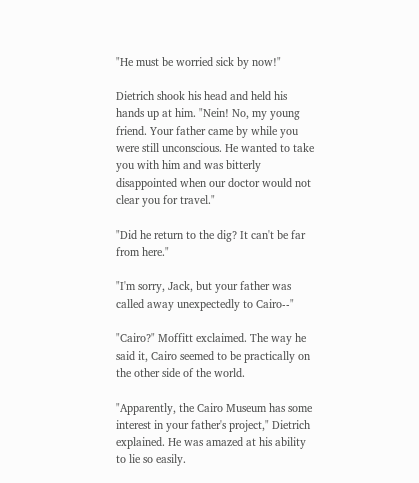"He must be worried sick by now!"

Dietrich shook his head and held his hands up at him. "Nein! No, my young friend. Your father came by while you were still unconscious. He wanted to take you with him and was bitterly disappointed when our doctor would not clear you for travel."

"Did he return to the dig? It can't be far from here."

"I'm sorry, Jack, but your father was called away unexpectedly to Cairo--"

"Cairo?" Moffitt exclaimed. The way he said it, Cairo seemed to be practically on the other side of the world.

"Apparently, the Cairo Museum has some interest in your father's project," Dietrich explained. He was amazed at his ability to lie so easily.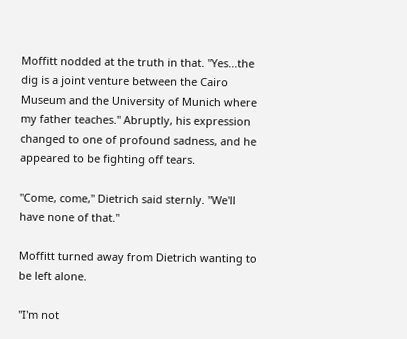Moffitt nodded at the truth in that. "Yes...the dig is a joint venture between the Cairo Museum and the University of Munich where my father teaches." Abruptly, his expression changed to one of profound sadness, and he appeared to be fighting off tears.

"Come, come," Dietrich said sternly. "We'll have none of that."

Moffitt turned away from Dietrich wanting to be left alone.

"I'm not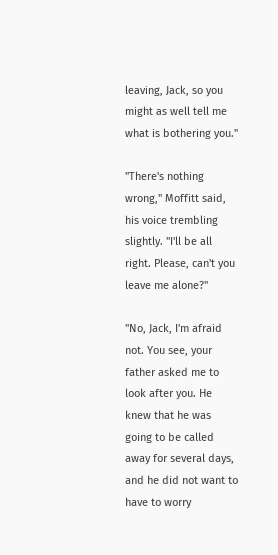leaving, Jack, so you might as well tell me what is bothering you."

"There's nothing wrong," Moffitt said, his voice trembling slightly. "I'll be all right. Please, can't you leave me alone?"

"No, Jack, I'm afraid not. You see, your father asked me to look after you. He knew that he was going to be called away for several days, and he did not want to have to worry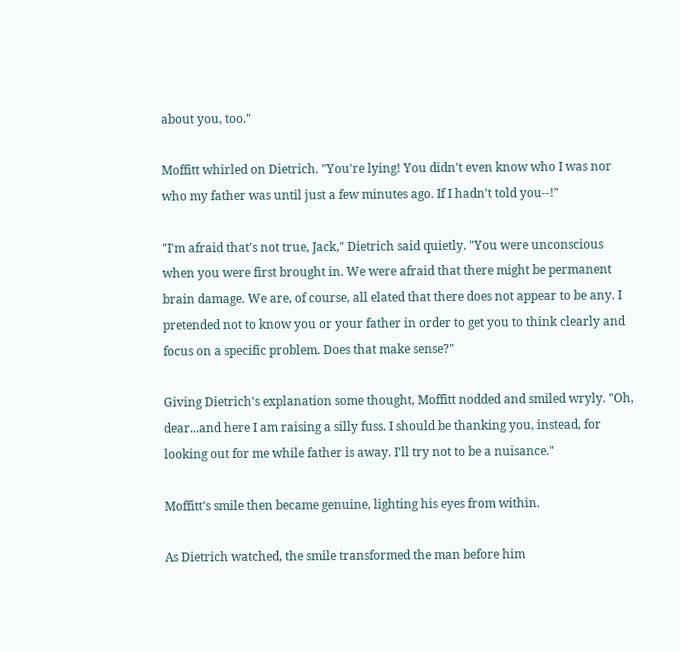about you, too."

Moffitt whirled on Dietrich. "You're lying! You didn't even know who I was nor who my father was until just a few minutes ago. If I hadn't told you--!"

"I'm afraid that's not true, Jack," Dietrich said quietly. "You were unconscious when you were first brought in. We were afraid that there might be permanent brain damage. We are, of course, all elated that there does not appear to be any. I pretended not to know you or your father in order to get you to think clearly and focus on a specific problem. Does that make sense?"

Giving Dietrich's explanation some thought, Moffitt nodded and smiled wryly. "Oh, dear...and here I am raising a silly fuss. I should be thanking you, instead, for looking out for me while father is away. I'll try not to be a nuisance."

Moffitt's smile then became genuine, lighting his eyes from within.

As Dietrich watched, the smile transformed the man before him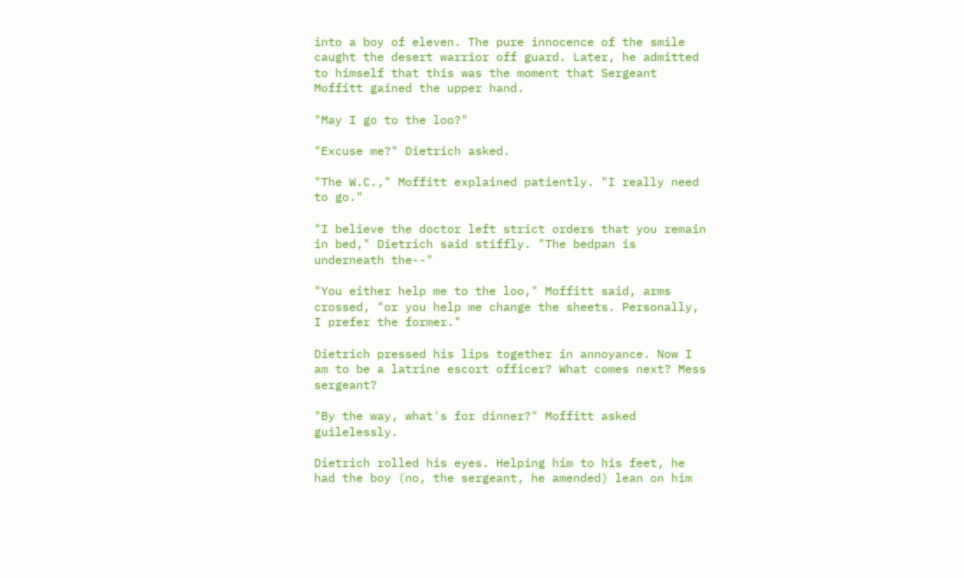into a boy of eleven. The pure innocence of the smile caught the desert warrior off guard. Later, he admitted to himself that this was the moment that Sergeant Moffitt gained the upper hand.

"May I go to the loo?"

"Excuse me?" Dietrich asked.

"The W.C.," Moffitt explained patiently. "I really need to go."

"I believe the doctor left strict orders that you remain in bed," Dietrich said stiffly. "The bedpan is underneath the--"

"You either help me to the loo," Moffitt said, arms crossed, "or you help me change the sheets. Personally, I prefer the former."

Dietrich pressed his lips together in annoyance. Now I am to be a latrine escort officer? What comes next? Mess sergeant?

"By the way, what's for dinner?" Moffitt asked guilelessly.

Dietrich rolled his eyes. Helping him to his feet, he had the boy (no, the sergeant, he amended) lean on him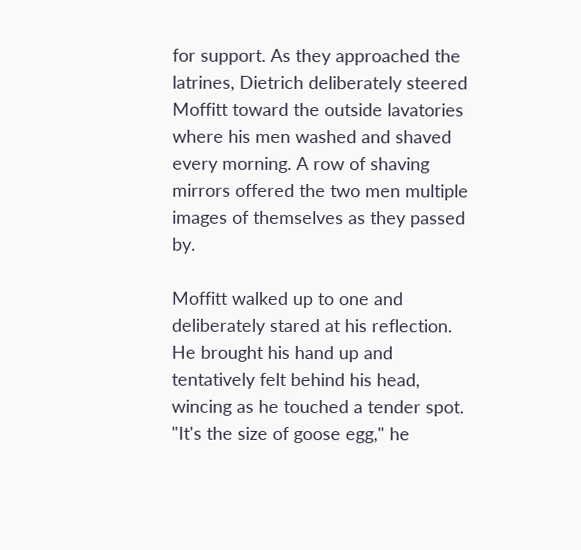for support. As they approached the latrines, Dietrich deliberately steered Moffitt toward the outside lavatories where his men washed and shaved every morning. A row of shaving mirrors offered the two men multiple images of themselves as they passed by.

Moffitt walked up to one and deliberately stared at his reflection. He brought his hand up and tentatively felt behind his head, wincing as he touched a tender spot. "It's the size of goose egg," he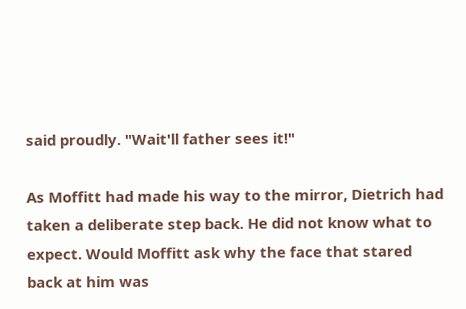said proudly. "Wait'll father sees it!"

As Moffitt had made his way to the mirror, Dietrich had taken a deliberate step back. He did not know what to expect. Would Moffitt ask why the face that stared back at him was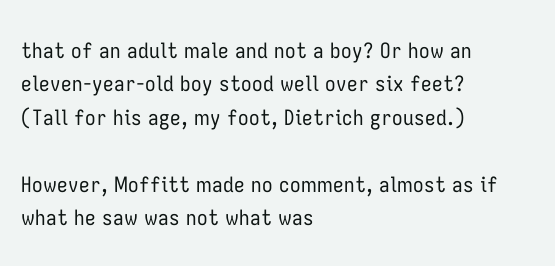that of an adult male and not a boy? Or how an eleven-year-old boy stood well over six feet? (Tall for his age, my foot, Dietrich groused.)

However, Moffitt made no comment, almost as if what he saw was not what was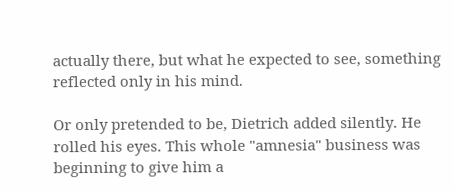actually there, but what he expected to see, something reflected only in his mind.

Or only pretended to be, Dietrich added silently. He rolled his eyes. This whole "amnesia" business was beginning to give him a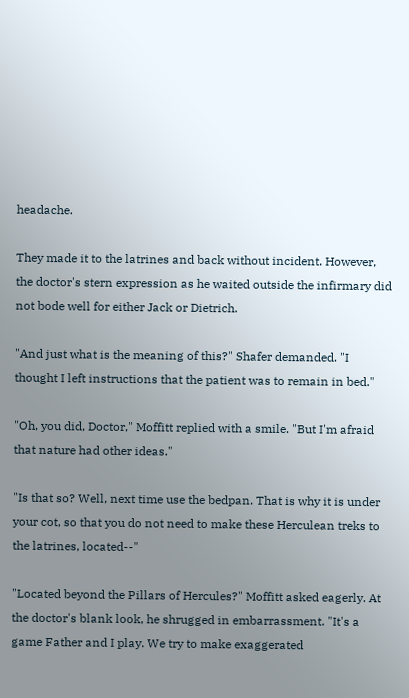headache.

They made it to the latrines and back without incident. However, the doctor's stern expression as he waited outside the infirmary did not bode well for either Jack or Dietrich.

"And just what is the meaning of this?" Shafer demanded. "I thought I left instructions that the patient was to remain in bed."

"Oh, you did, Doctor," Moffitt replied with a smile. "But I'm afraid that nature had other ideas."

"Is that so? Well, next time use the bedpan. That is why it is under your cot, so that you do not need to make these Herculean treks to the latrines, located--"

"Located beyond the Pillars of Hercules?" Moffitt asked eagerly. At the doctor's blank look, he shrugged in embarrassment. "It's a game Father and I play. We try to make exaggerated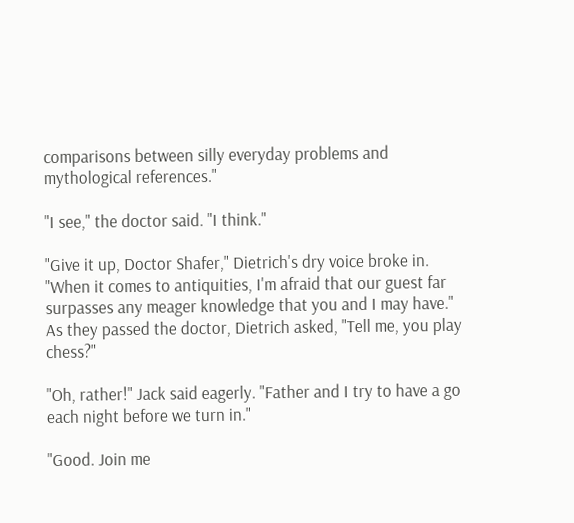comparisons between silly everyday problems and mythological references."

"I see," the doctor said. "I think."

"Give it up, Doctor Shafer," Dietrich's dry voice broke in. "When it comes to antiquities, I'm afraid that our guest far surpasses any meager knowledge that you and I may have." As they passed the doctor, Dietrich asked, "Tell me, you play chess?"

"Oh, rather!" Jack said eagerly. "Father and I try to have a go each night before we turn in."

"Good. Join me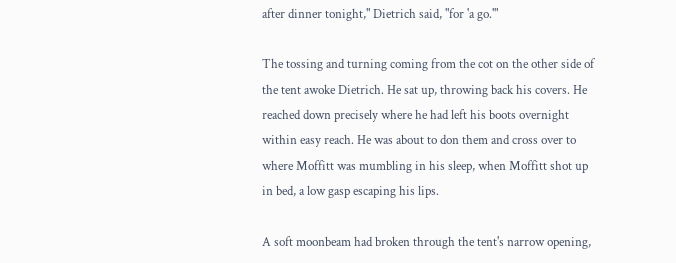after dinner tonight," Dietrich said, "for 'a go.'"

The tossing and turning coming from the cot on the other side of the tent awoke Dietrich. He sat up, throwing back his covers. He reached down precisely where he had left his boots overnight within easy reach. He was about to don them and cross over to where Moffitt was mumbling in his sleep, when Moffitt shot up in bed, a low gasp escaping his lips.

A soft moonbeam had broken through the tent's narrow opening,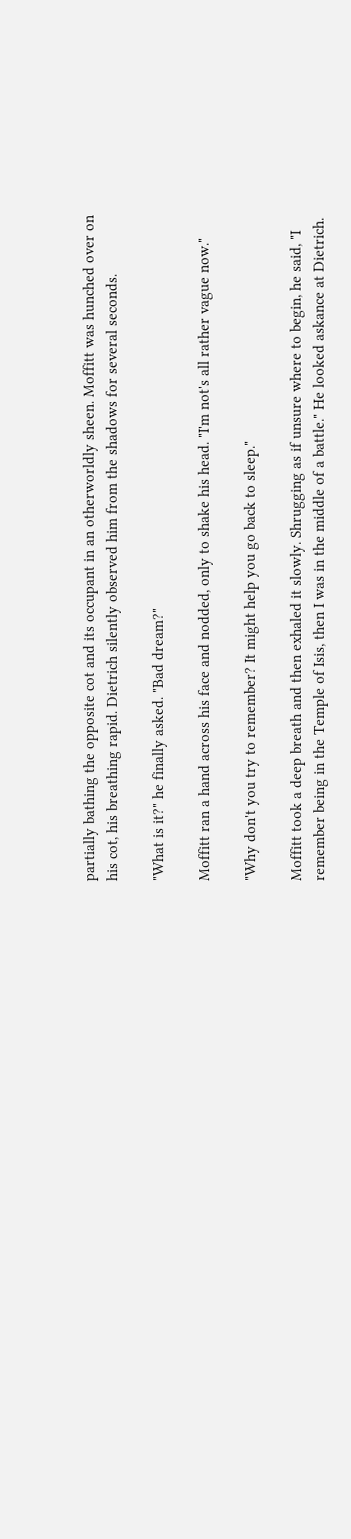partially bathing the opposite cot and its occupant in an otherworldly sheen. Moffitt was hunched over on his cot, his breathing rapid. Dietrich silently observed him from the shadows for several seconds.

"What is it?" he finally asked. "Bad dream?"

Moffitt ran a hand across his face and nodded, only to shake his head. "I'm not's all rather vague now."

"Why don't you try to remember? It might help you go back to sleep."

Moffitt took a deep breath and then exhaled it slowly. Shrugging as if unsure where to begin, he said, "I remember being in the Temple of Isis, then I was in the middle of a battle." He looked askance at Dietrich.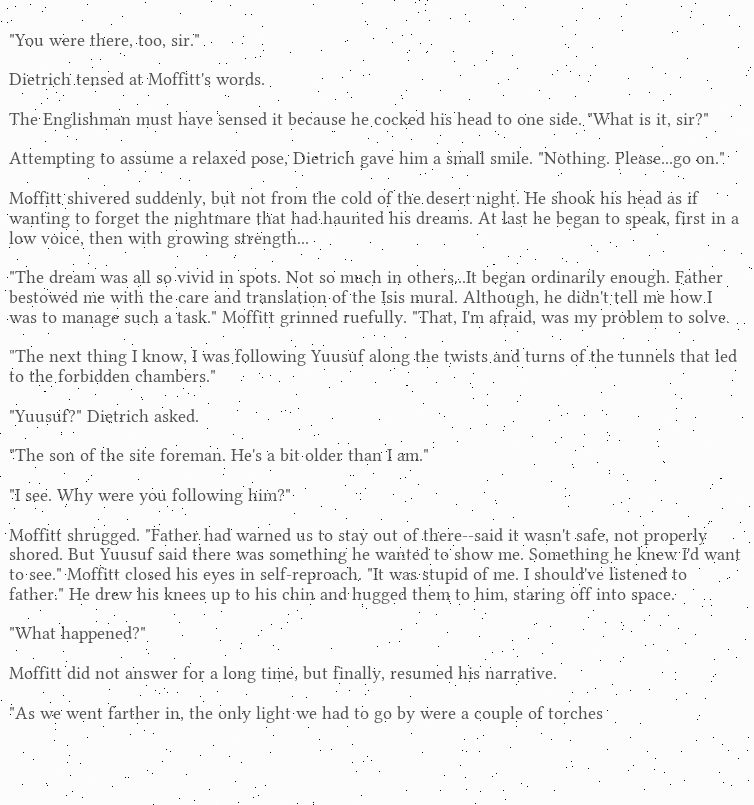"You were there, too, sir."

Dietrich tensed at Moffitt's words.

The Englishman must have sensed it because he cocked his head to one side. "What is it, sir?"

Attempting to assume a relaxed pose, Dietrich gave him a small smile. "Nothing. Please...go on."

Moffitt shivered suddenly, but not from the cold of the desert night. He shook his head as if wanting to forget the nightmare that had haunted his dreams. At last he began to speak, first in a low voice, then with growing strength...

"The dream was all so vivid in spots. Not so much in others...It began ordinarily enough. Father bestowed me with the care and translation of the Isis mural. Although, he didn't tell me how I was to manage such a task." Moffitt grinned ruefully. "That, I'm afraid, was my problem to solve.

"The next thing I know, I was following Yuusuf along the twists and turns of the tunnels that led to the forbidden chambers."

"Yuusuf?" Dietrich asked.

"The son of the site foreman. He's a bit older than I am."

"I see. Why were you following him?"

Moffitt shrugged. "Father had warned us to stay out of there--said it wasn't safe, not properly shored. But Yuusuf said there was something he wanted to show me. Something he knew I'd want to see." Moffitt closed his eyes in self-reproach. "It was stupid of me. I should've listened to father." He drew his knees up to his chin and hugged them to him, staring off into space.

"What happened?"

Moffitt did not answer for a long time, but finally, resumed his narrative.

"As we went farther in, the only light we had to go by were a couple of torches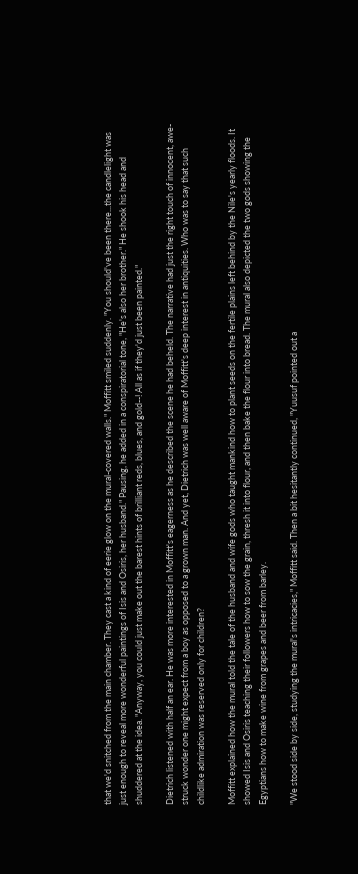that we'd snitched from the main chamber. They cast a kind of eerie glow on the mural-covered walls." Moffitt smiled suddenly. "You should've been there...the candlelight was just enough to reveal more wonderful paintings of Isis and Osiris, her husband." Pausing, he added in a conspiratorial tone, "He's also her brother." He shook his head and shuddered at the idea. "Anyway, you could just make out the barest hints of brilliant reds, blues, and gold--! All as if they'd just been painted."

Dietrich listened with half an ear. He was more interested in Moffitt's eagerness as he described the scene he had beheld. The narrative had just the right touch of innocent, awe-struck wonder one might expect from a boy as opposed to a grown man. And yet, Dietrich was well aware of Moffitt's deep interest in antiquities. Who was to say that such childlike admiration was reserved only for children?

Moffitt explained how the mural told the tale of the husband and wife gods who taught mankind how to plant seeds on the fertile plains left behind by the Nile's yearly floods. It showed Isis and Osiris teaching their followers how to sow the grain, thresh it into flour, and then bake the flour into bread. The mural also depicted the two gods showing the Egyptians how to make wine from grapes and beer from barley.

"We stood side by side, studying the mural's intricacies," Moffitt said. Then a bit hesitantly continued, "Yuusuf pointed out a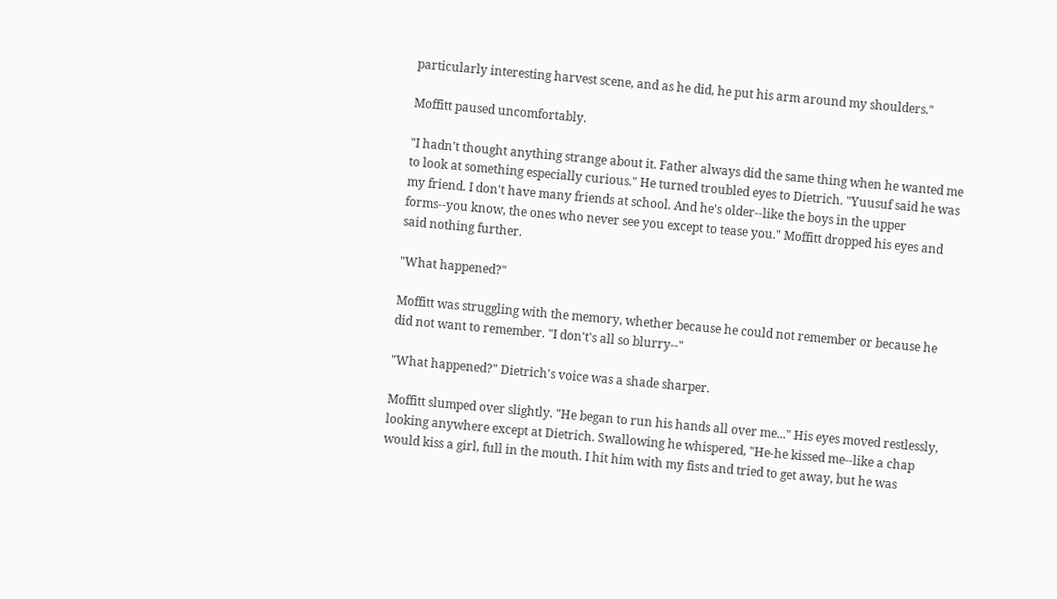particularly interesting harvest scene, and as he did, he put his arm around my shoulders."

Moffitt paused uncomfortably.

"I hadn't thought anything strange about it. Father always did the same thing when he wanted me to look at something especially curious." He turned troubled eyes to Dietrich. "Yuusuf said he was my friend. I don't have many friends at school. And he's older--like the boys in the upper forms--you know, the ones who never see you except to tease you." Moffitt dropped his eyes and said nothing further.

"What happened?"

Moffitt was struggling with the memory, whether because he could not remember or because he did not want to remember. "I don't's all so blurry--"

"What happened?" Dietrich's voice was a shade sharper.

Moffitt slumped over slightly. "He began to run his hands all over me..." His eyes moved restlessly, looking anywhere except at Dietrich. Swallowing he whispered, "He-he kissed me--like a chap would kiss a girl, full in the mouth. I hit him with my fists and tried to get away, but he was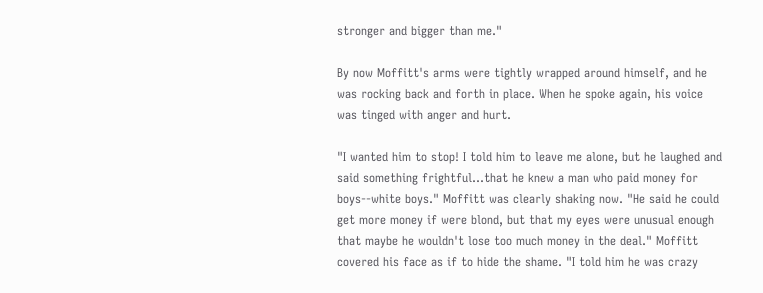stronger and bigger than me."

By now Moffitt's arms were tightly wrapped around himself, and he was rocking back and forth in place. When he spoke again, his voice was tinged with anger and hurt.

"I wanted him to stop! I told him to leave me alone, but he laughed and said something frightful...that he knew a man who paid money for boys--white boys." Moffitt was clearly shaking now. "He said he could get more money if were blond, but that my eyes were unusual enough that maybe he wouldn't lose too much money in the deal." Moffitt covered his face as if to hide the shame. "I told him he was crazy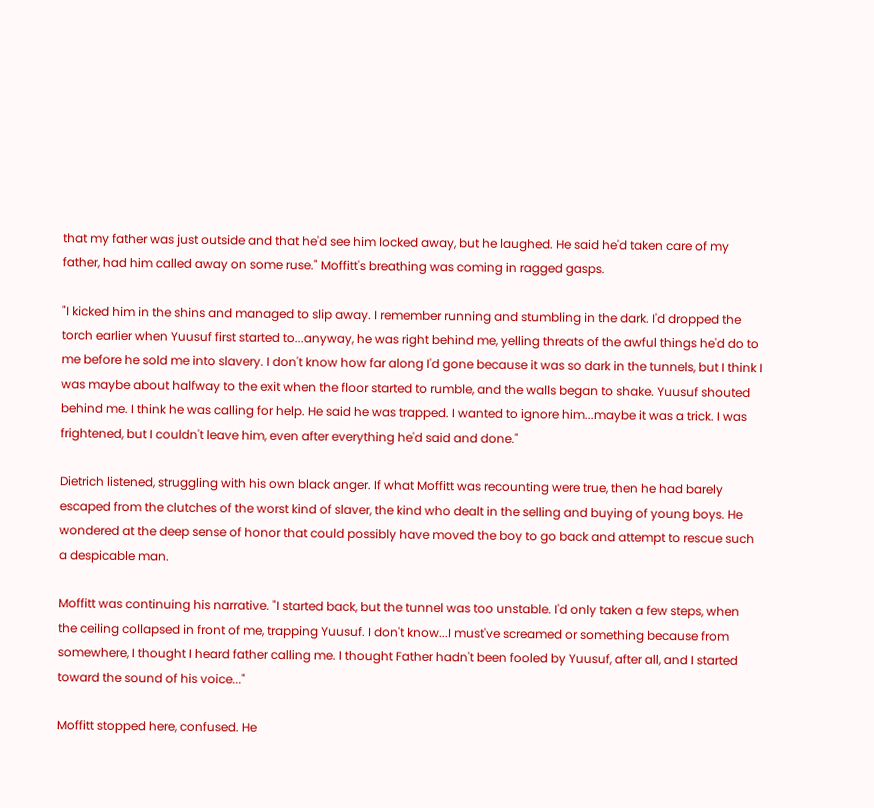that my father was just outside and that he'd see him locked away, but he laughed. He said he'd taken care of my father, had him called away on some ruse." Moffitt's breathing was coming in ragged gasps.

"I kicked him in the shins and managed to slip away. I remember running and stumbling in the dark. I'd dropped the torch earlier when Yuusuf first started to...anyway, he was right behind me, yelling threats of the awful things he'd do to me before he sold me into slavery. I don't know how far along I'd gone because it was so dark in the tunnels, but I think I was maybe about halfway to the exit when the floor started to rumble, and the walls began to shake. Yuusuf shouted behind me. I think he was calling for help. He said he was trapped. I wanted to ignore him...maybe it was a trick. I was frightened, but I couldn't leave him, even after everything he'd said and done."

Dietrich listened, struggling with his own black anger. If what Moffitt was recounting were true, then he had barely escaped from the clutches of the worst kind of slaver, the kind who dealt in the selling and buying of young boys. He wondered at the deep sense of honor that could possibly have moved the boy to go back and attempt to rescue such a despicable man.

Moffitt was continuing his narrative. "I started back, but the tunnel was too unstable. I'd only taken a few steps, when the ceiling collapsed in front of me, trapping Yuusuf. I don't know...I must've screamed or something because from somewhere, I thought I heard father calling me. I thought Father hadn't been fooled by Yuusuf, after all, and I started toward the sound of his voice..."

Moffitt stopped here, confused. He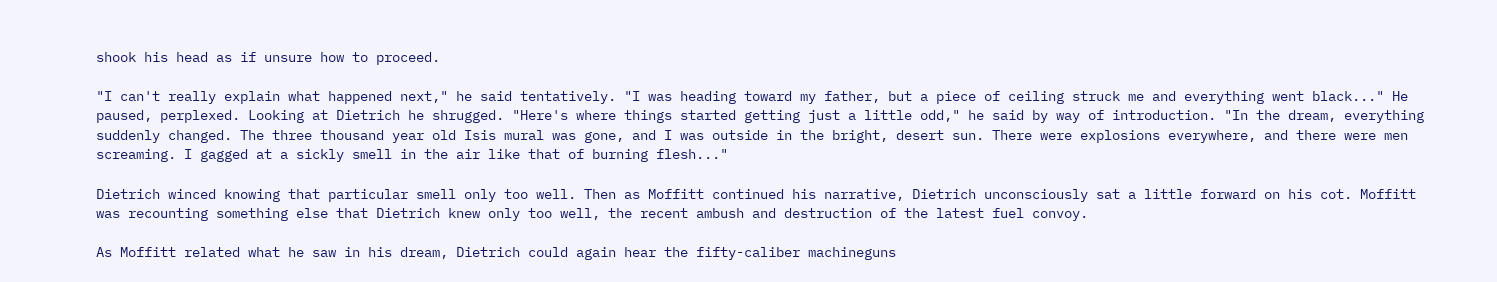shook his head as if unsure how to proceed.

"I can't really explain what happened next," he said tentatively. "I was heading toward my father, but a piece of ceiling struck me and everything went black..." He paused, perplexed. Looking at Dietrich he shrugged. "Here's where things started getting just a little odd," he said by way of introduction. "In the dream, everything suddenly changed. The three thousand year old Isis mural was gone, and I was outside in the bright, desert sun. There were explosions everywhere, and there were men screaming. I gagged at a sickly smell in the air like that of burning flesh..."

Dietrich winced knowing that particular smell only too well. Then as Moffitt continued his narrative, Dietrich unconsciously sat a little forward on his cot. Moffitt was recounting something else that Dietrich knew only too well, the recent ambush and destruction of the latest fuel convoy.

As Moffitt related what he saw in his dream, Dietrich could again hear the fifty-caliber machineguns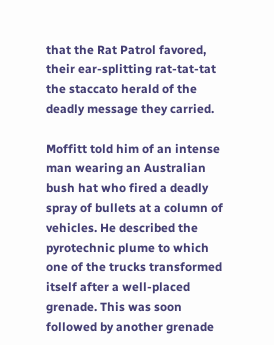that the Rat Patrol favored, their ear-splitting rat-tat-tat the staccato herald of the deadly message they carried.

Moffitt told him of an intense man wearing an Australian bush hat who fired a deadly spray of bullets at a column of vehicles. He described the pyrotechnic plume to which one of the trucks transformed itself after a well-placed grenade. This was soon followed by another grenade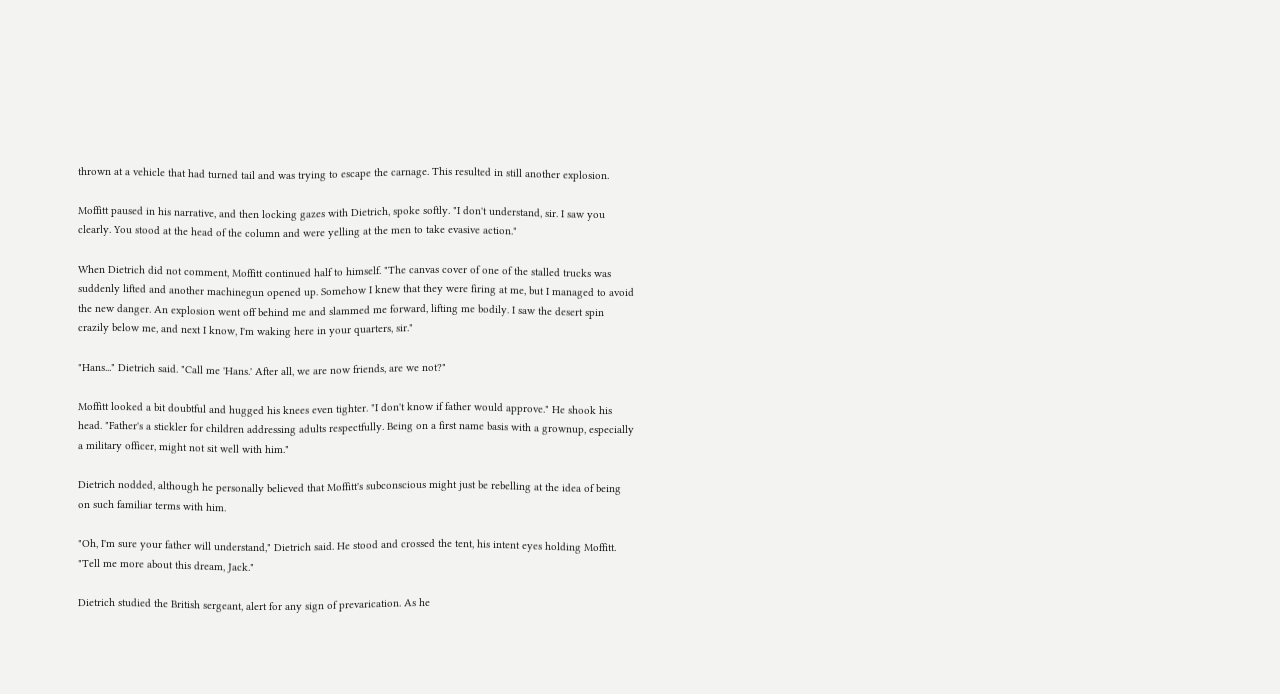thrown at a vehicle that had turned tail and was trying to escape the carnage. This resulted in still another explosion.

Moffitt paused in his narrative, and then locking gazes with Dietrich, spoke softly. "I don't understand, sir. I saw you clearly. You stood at the head of the column and were yelling at the men to take evasive action."

When Dietrich did not comment, Moffitt continued half to himself. "The canvas cover of one of the stalled trucks was suddenly lifted and another machinegun opened up. Somehow I knew that they were firing at me, but I managed to avoid the new danger. An explosion went off behind me and slammed me forward, lifting me bodily. I saw the desert spin crazily below me, and next I know, I'm waking here in your quarters, sir."

"Hans..." Dietrich said. "Call me 'Hans.' After all, we are now friends, are we not?"

Moffitt looked a bit doubtful and hugged his knees even tighter. "I don't know if father would approve." He shook his head. "Father's a stickler for children addressing adults respectfully. Being on a first name basis with a grownup, especially a military officer, might not sit well with him."

Dietrich nodded, although he personally believed that Moffitt's subconscious might just be rebelling at the idea of being on such familiar terms with him.

"Oh, I'm sure your father will understand," Dietrich said. He stood and crossed the tent, his intent eyes holding Moffitt. "Tell me more about this dream, Jack."

Dietrich studied the British sergeant, alert for any sign of prevarication. As he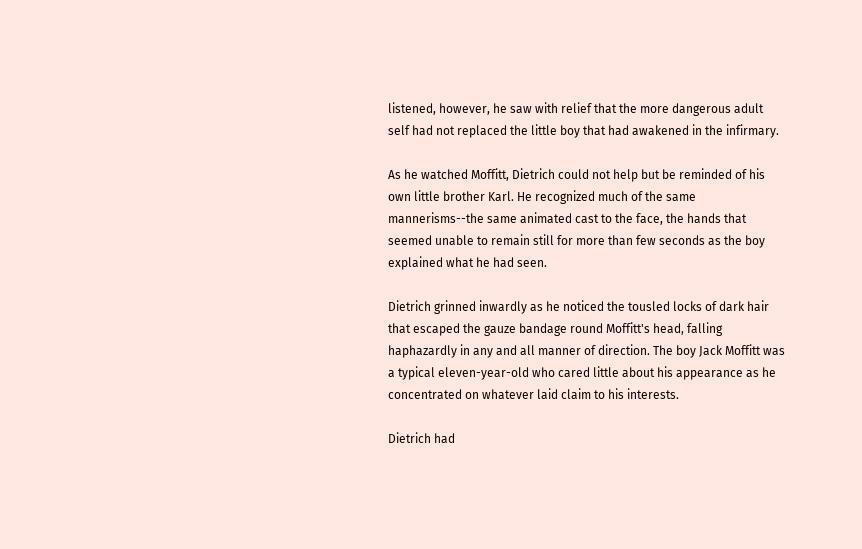listened, however, he saw with relief that the more dangerous adult self had not replaced the little boy that had awakened in the infirmary.

As he watched Moffitt, Dietrich could not help but be reminded of his own little brother Karl. He recognized much of the same mannerisms--the same animated cast to the face, the hands that seemed unable to remain still for more than few seconds as the boy explained what he had seen.

Dietrich grinned inwardly as he noticed the tousled locks of dark hair that escaped the gauze bandage round Moffitt's head, falling haphazardly in any and all manner of direction. The boy Jack Moffitt was a typical eleven-year-old who cared little about his appearance as he concentrated on whatever laid claim to his interests.

Dietrich had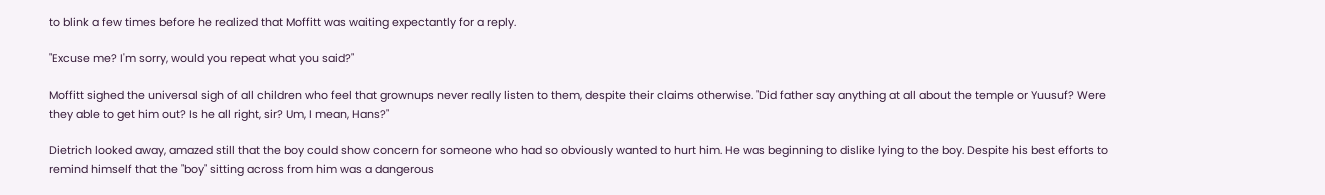to blink a few times before he realized that Moffitt was waiting expectantly for a reply.

"Excuse me? I'm sorry, would you repeat what you said?"

Moffitt sighed the universal sigh of all children who feel that grownups never really listen to them, despite their claims otherwise. "Did father say anything at all about the temple or Yuusuf? Were they able to get him out? Is he all right, sir? Um, I mean, Hans?"

Dietrich looked away, amazed still that the boy could show concern for someone who had so obviously wanted to hurt him. He was beginning to dislike lying to the boy. Despite his best efforts to remind himself that the "boy" sitting across from him was a dangerous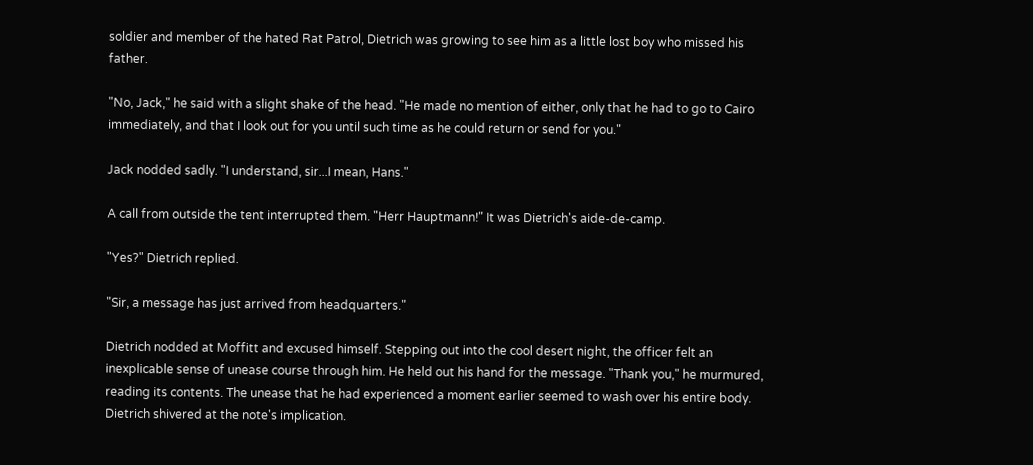soldier and member of the hated Rat Patrol, Dietrich was growing to see him as a little lost boy who missed his father.

"No, Jack," he said with a slight shake of the head. "He made no mention of either, only that he had to go to Cairo immediately, and that I look out for you until such time as he could return or send for you."

Jack nodded sadly. "I understand, sir...I mean, Hans."

A call from outside the tent interrupted them. "Herr Hauptmann!" It was Dietrich's aide-de-camp.

"Yes?" Dietrich replied.

"Sir, a message has just arrived from headquarters."

Dietrich nodded at Moffitt and excused himself. Stepping out into the cool desert night, the officer felt an inexplicable sense of unease course through him. He held out his hand for the message. "Thank you," he murmured, reading its contents. The unease that he had experienced a moment earlier seemed to wash over his entire body. Dietrich shivered at the note's implication.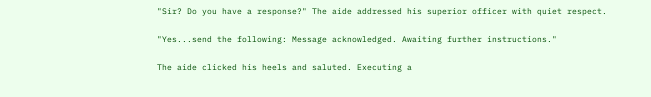"Sir? Do you have a response?" The aide addressed his superior officer with quiet respect.

"Yes...send the following: Message acknowledged. Awaiting further instructions."

The aide clicked his heels and saluted. Executing a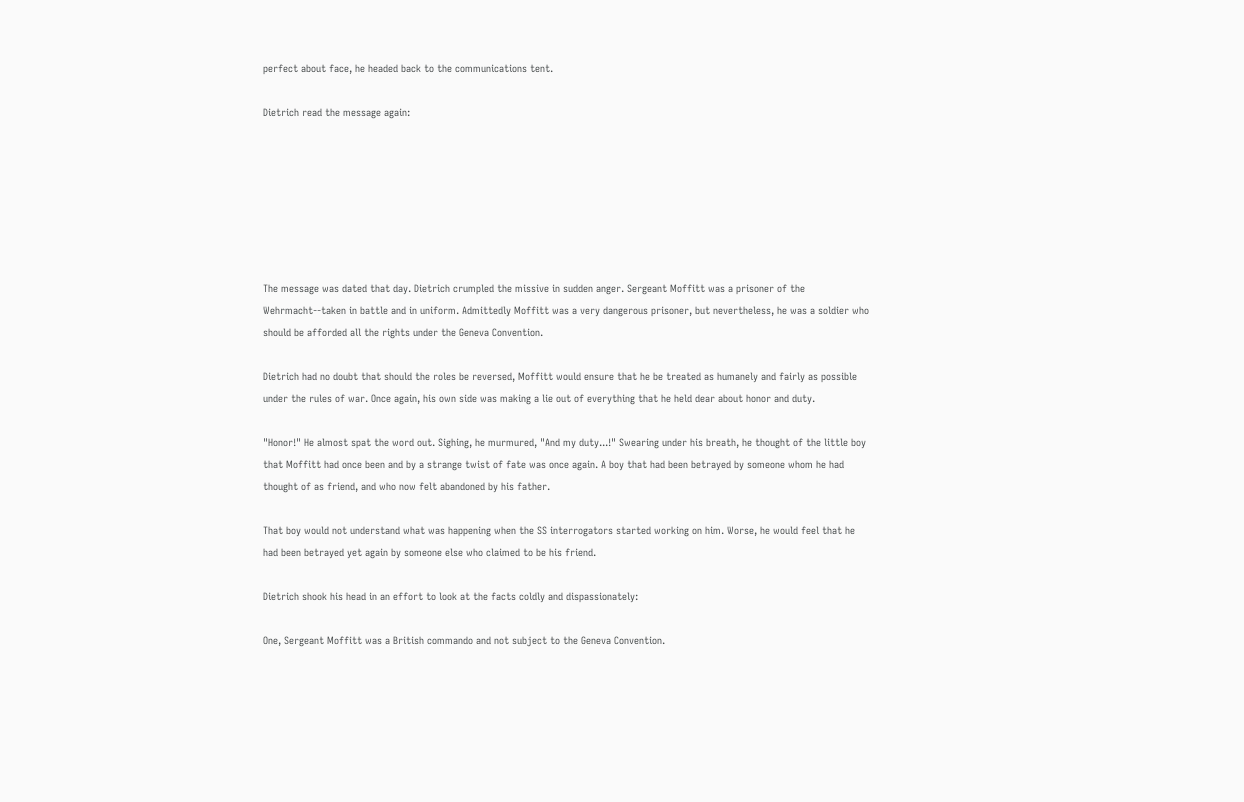perfect about face, he headed back to the communications tent.

Dietrich read the message again:







The message was dated that day. Dietrich crumpled the missive in sudden anger. Sergeant Moffitt was a prisoner of the Wehrmacht--taken in battle and in uniform. Admittedly Moffitt was a very dangerous prisoner, but nevertheless, he was a soldier who should be afforded all the rights under the Geneva Convention.

Dietrich had no doubt that should the roles be reversed, Moffitt would ensure that he be treated as humanely and fairly as possible under the rules of war. Once again, his own side was making a lie out of everything that he held dear about honor and duty.

"Honor!" He almost spat the word out. Sighing, he murmured, "And my duty...!" Swearing under his breath, he thought of the little boy that Moffitt had once been and by a strange twist of fate was once again. A boy that had been betrayed by someone whom he had thought of as friend, and who now felt abandoned by his father.

That boy would not understand what was happening when the SS interrogators started working on him. Worse, he would feel that he had been betrayed yet again by someone else who claimed to be his friend.

Dietrich shook his head in an effort to look at the facts coldly and dispassionately:

One, Sergeant Moffitt was a British commando and not subject to the Geneva Convention.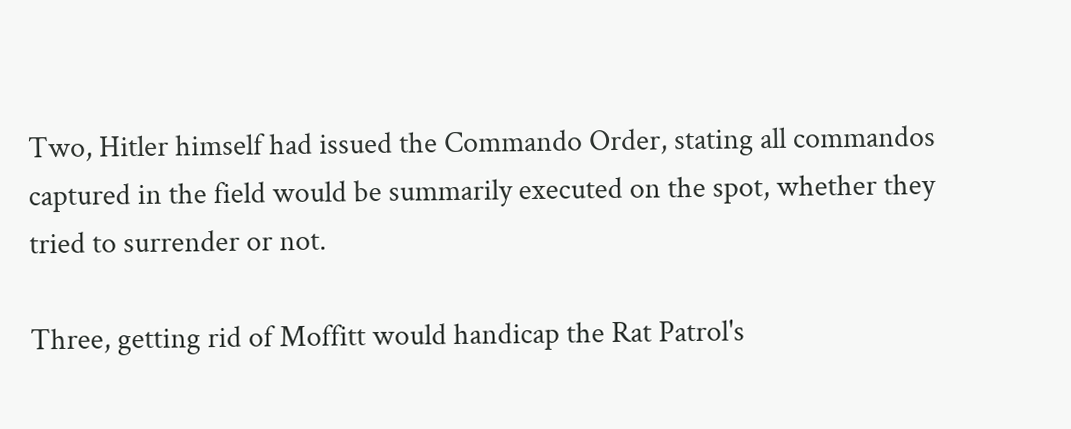Two, Hitler himself had issued the Commando Order, stating all commandos captured in the field would be summarily executed on the spot, whether they tried to surrender or not.

Three, getting rid of Moffitt would handicap the Rat Patrol's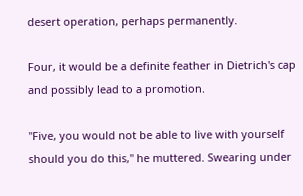desert operation, perhaps permanently.

Four, it would be a definite feather in Dietrich's cap and possibly lead to a promotion.

"Five, you would not be able to live with yourself should you do this," he muttered. Swearing under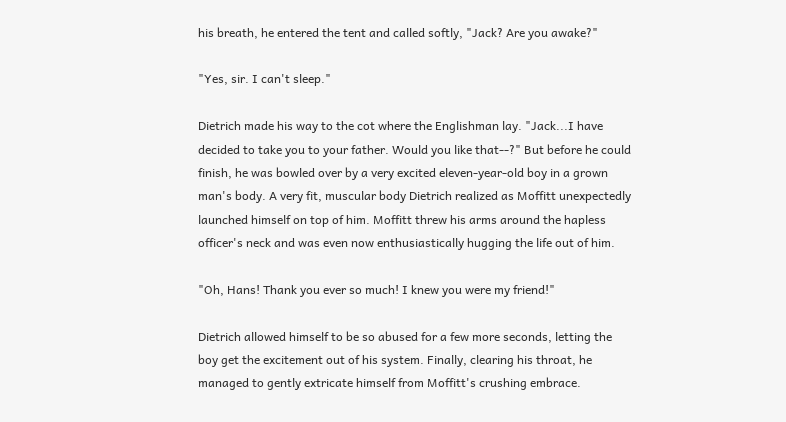his breath, he entered the tent and called softly, "Jack? Are you awake?"

"Yes, sir. I can't sleep."

Dietrich made his way to the cot where the Englishman lay. "Jack...I have decided to take you to your father. Would you like that--?" But before he could finish, he was bowled over by a very excited eleven-year-old boy in a grown man's body. A very fit, muscular body Dietrich realized as Moffitt unexpectedly launched himself on top of him. Moffitt threw his arms around the hapless officer's neck and was even now enthusiastically hugging the life out of him.

"Oh, Hans! Thank you ever so much! I knew you were my friend!"

Dietrich allowed himself to be so abused for a few more seconds, letting the boy get the excitement out of his system. Finally, clearing his throat, he managed to gently extricate himself from Moffitt's crushing embrace.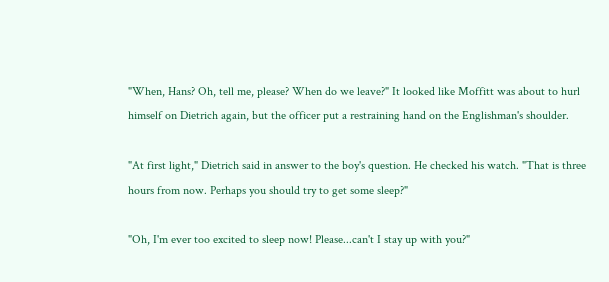"When, Hans? Oh, tell me, please? When do we leave?" It looked like Moffitt was about to hurl himself on Dietrich again, but the officer put a restraining hand on the Englishman's shoulder.

"At first light," Dietrich said in answer to the boy's question. He checked his watch. "That is three hours from now. Perhaps you should try to get some sleep?"

"Oh, I'm ever too excited to sleep now! Please...can't I stay up with you?"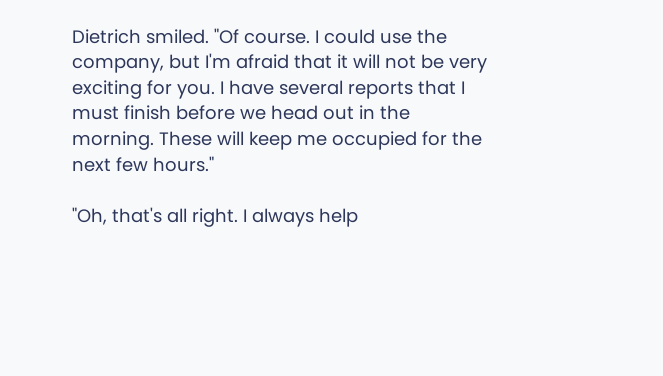Dietrich smiled. "Of course. I could use the company, but I'm afraid that it will not be very exciting for you. I have several reports that I must finish before we head out in the morning. These will keep me occupied for the next few hours."

"Oh, that's all right. I always help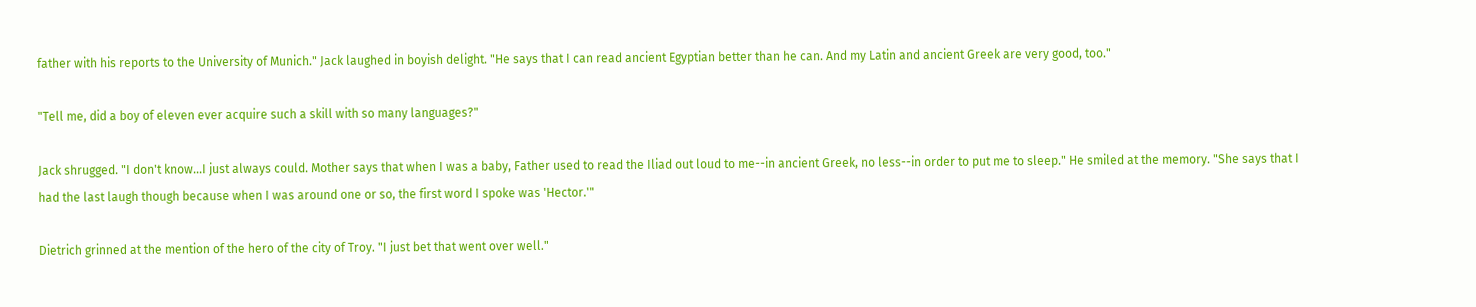father with his reports to the University of Munich." Jack laughed in boyish delight. "He says that I can read ancient Egyptian better than he can. And my Latin and ancient Greek are very good, too."

"Tell me, did a boy of eleven ever acquire such a skill with so many languages?"

Jack shrugged. "I don't know...I just always could. Mother says that when I was a baby, Father used to read the Iliad out loud to me--in ancient Greek, no less--in order to put me to sleep." He smiled at the memory. "She says that I had the last laugh though because when I was around one or so, the first word I spoke was 'Hector.'"

Dietrich grinned at the mention of the hero of the city of Troy. "I just bet that went over well."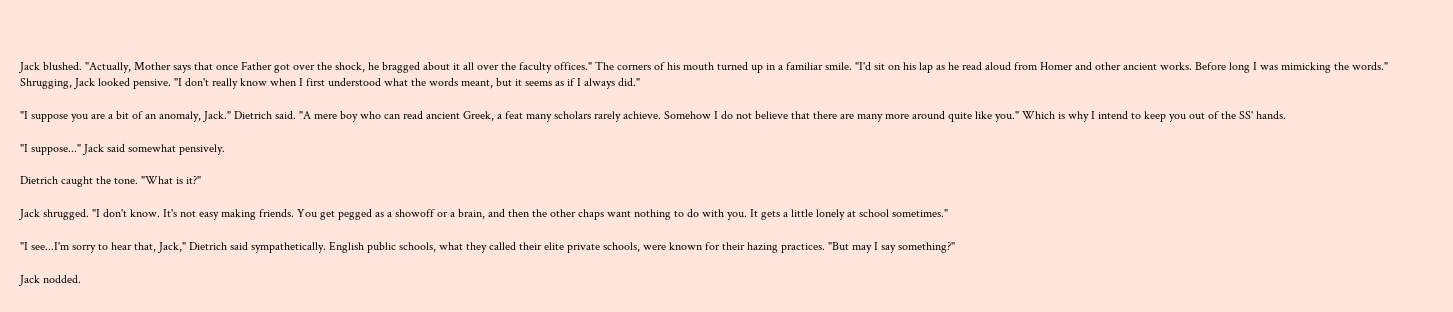Jack blushed. "Actually, Mother says that once Father got over the shock, he bragged about it all over the faculty offices." The corners of his mouth turned up in a familiar smile. "I'd sit on his lap as he read aloud from Homer and other ancient works. Before long I was mimicking the words." Shrugging, Jack looked pensive. "I don't really know when I first understood what the words meant, but it seems as if I always did."

"I suppose you are a bit of an anomaly, Jack." Dietrich said. "A mere boy who can read ancient Greek, a feat many scholars rarely achieve. Somehow I do not believe that there are many more around quite like you." Which is why I intend to keep you out of the SS' hands.

"I suppose..." Jack said somewhat pensively.

Dietrich caught the tone. "What is it?"

Jack shrugged. "I don't know. It's not easy making friends. You get pegged as a showoff or a brain, and then the other chaps want nothing to do with you. It gets a little lonely at school sometimes."

"I see...I'm sorry to hear that, Jack," Dietrich said sympathetically. English public schools, what they called their elite private schools, were known for their hazing practices. "But may I say something?"

Jack nodded.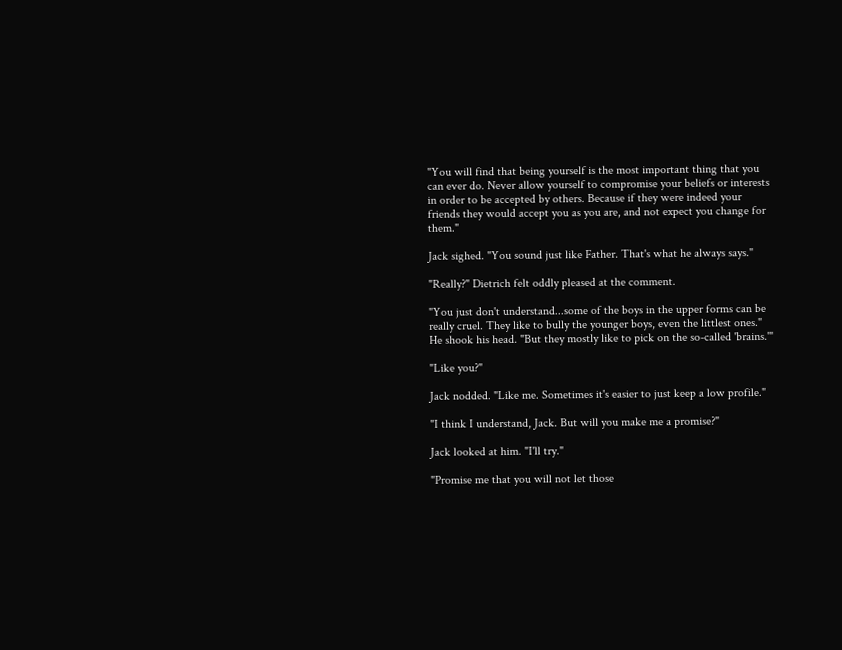"You will find that being yourself is the most important thing that you can ever do. Never allow yourself to compromise your beliefs or interests in order to be accepted by others. Because if they were indeed your friends they would accept you as you are, and not expect you change for them."

Jack sighed. "You sound just like Father. That's what he always says."

"Really?" Dietrich felt oddly pleased at the comment.

"You just don't understand...some of the boys in the upper forms can be really cruel. They like to bully the younger boys, even the littlest ones." He shook his head. "But they mostly like to pick on the so-called 'brains.'"

"Like you?"

Jack nodded. "Like me. Sometimes it's easier to just keep a low profile."

"I think I understand, Jack. But will you make me a promise?"

Jack looked at him. "I'll try."

"Promise me that you will not let those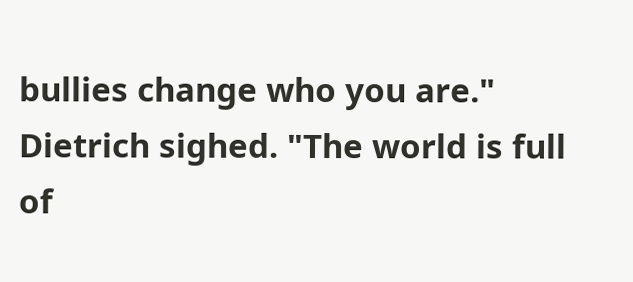bullies change who you are." Dietrich sighed. "The world is full of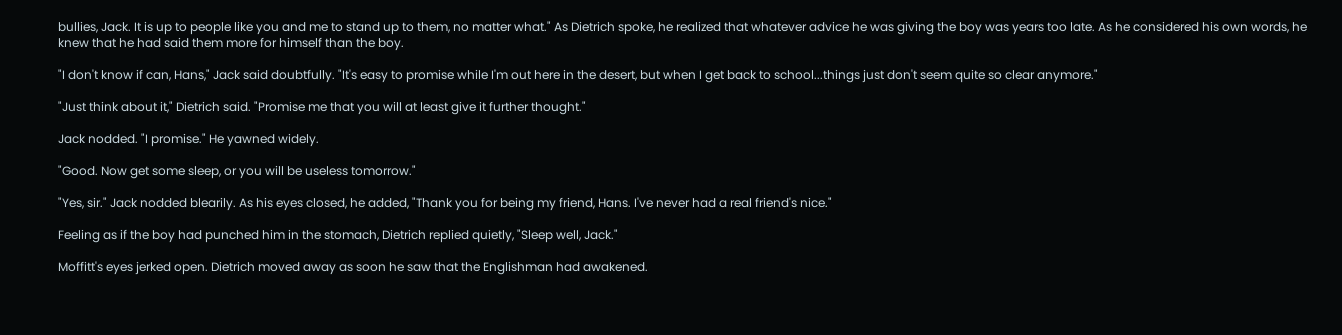bullies, Jack. It is up to people like you and me to stand up to them, no matter what." As Dietrich spoke, he realized that whatever advice he was giving the boy was years too late. As he considered his own words, he knew that he had said them more for himself than the boy.

"I don't know if can, Hans," Jack said doubtfully. "It's easy to promise while I'm out here in the desert, but when I get back to school...things just don't seem quite so clear anymore."

"Just think about it," Dietrich said. "Promise me that you will at least give it further thought."

Jack nodded. "I promise." He yawned widely.

"Good. Now get some sleep, or you will be useless tomorrow."

"Yes, sir." Jack nodded blearily. As his eyes closed, he added, "Thank you for being my friend, Hans. I've never had a real friend's nice."

Feeling as if the boy had punched him in the stomach, Dietrich replied quietly, "Sleep well, Jack."

Moffitt's eyes jerked open. Dietrich moved away as soon he saw that the Englishman had awakened.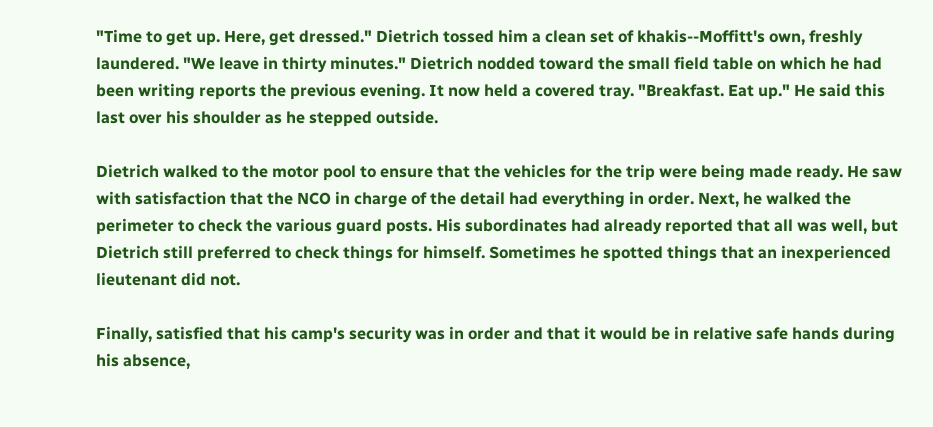"Time to get up. Here, get dressed." Dietrich tossed him a clean set of khakis--Moffitt's own, freshly laundered. "We leave in thirty minutes." Dietrich nodded toward the small field table on which he had been writing reports the previous evening. It now held a covered tray. "Breakfast. Eat up." He said this last over his shoulder as he stepped outside.

Dietrich walked to the motor pool to ensure that the vehicles for the trip were being made ready. He saw with satisfaction that the NCO in charge of the detail had everything in order. Next, he walked the perimeter to check the various guard posts. His subordinates had already reported that all was well, but Dietrich still preferred to check things for himself. Sometimes he spotted things that an inexperienced lieutenant did not.

Finally, satisfied that his camp's security was in order and that it would be in relative safe hands during his absence,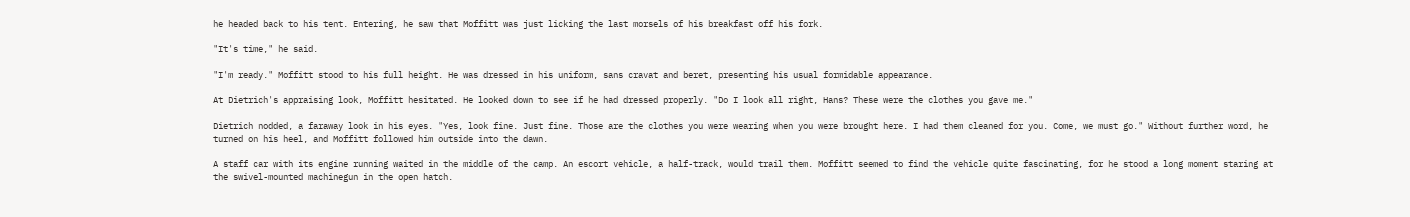he headed back to his tent. Entering, he saw that Moffitt was just licking the last morsels of his breakfast off his fork.

"It's time," he said.

"I'm ready." Moffitt stood to his full height. He was dressed in his uniform, sans cravat and beret, presenting his usual formidable appearance.

At Dietrich's appraising look, Moffitt hesitated. He looked down to see if he had dressed properly. "Do I look all right, Hans? These were the clothes you gave me."

Dietrich nodded, a faraway look in his eyes. "Yes, look fine. Just fine. Those are the clothes you were wearing when you were brought here. I had them cleaned for you. Come, we must go." Without further word, he turned on his heel, and Moffitt followed him outside into the dawn.

A staff car with its engine running waited in the middle of the camp. An escort vehicle, a half-track, would trail them. Moffitt seemed to find the vehicle quite fascinating, for he stood a long moment staring at the swivel-mounted machinegun in the open hatch.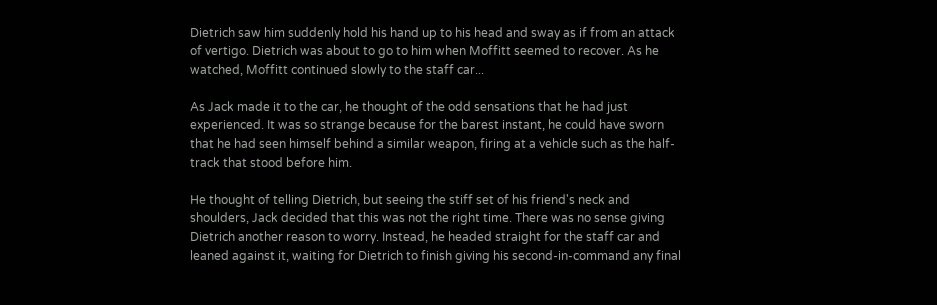Dietrich saw him suddenly hold his hand up to his head and sway as if from an attack of vertigo. Dietrich was about to go to him when Moffitt seemed to recover. As he watched, Moffitt continued slowly to the staff car...

As Jack made it to the car, he thought of the odd sensations that he had just experienced. It was so strange because for the barest instant, he could have sworn that he had seen himself behind a similar weapon, firing at a vehicle such as the half-track that stood before him.

He thought of telling Dietrich, but seeing the stiff set of his friend's neck and shoulders, Jack decided that this was not the right time. There was no sense giving Dietrich another reason to worry. Instead, he headed straight for the staff car and leaned against it, waiting for Dietrich to finish giving his second-in-command any final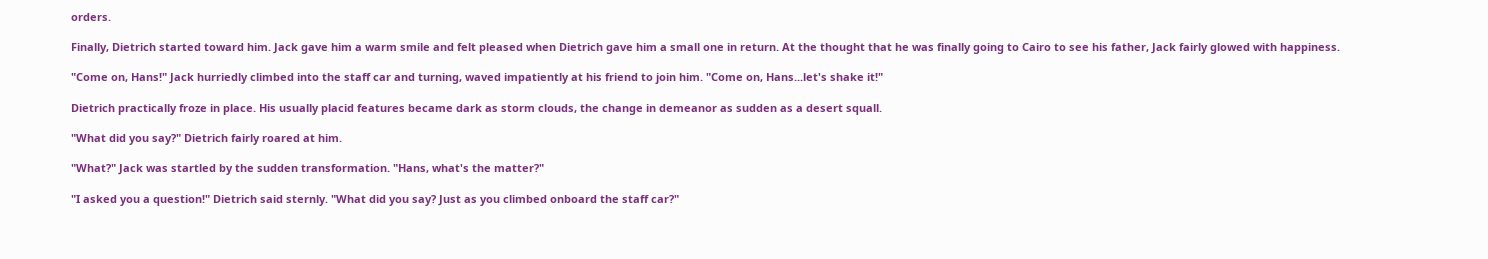orders.

Finally, Dietrich started toward him. Jack gave him a warm smile and felt pleased when Dietrich gave him a small one in return. At the thought that he was finally going to Cairo to see his father, Jack fairly glowed with happiness.

"Come on, Hans!" Jack hurriedly climbed into the staff car and turning, waved impatiently at his friend to join him. "Come on, Hans...let's shake it!"

Dietrich practically froze in place. His usually placid features became dark as storm clouds, the change in demeanor as sudden as a desert squall.

"What did you say?" Dietrich fairly roared at him.

"What?" Jack was startled by the sudden transformation. "Hans, what's the matter?"

"I asked you a question!" Dietrich said sternly. "What did you say? Just as you climbed onboard the staff car?"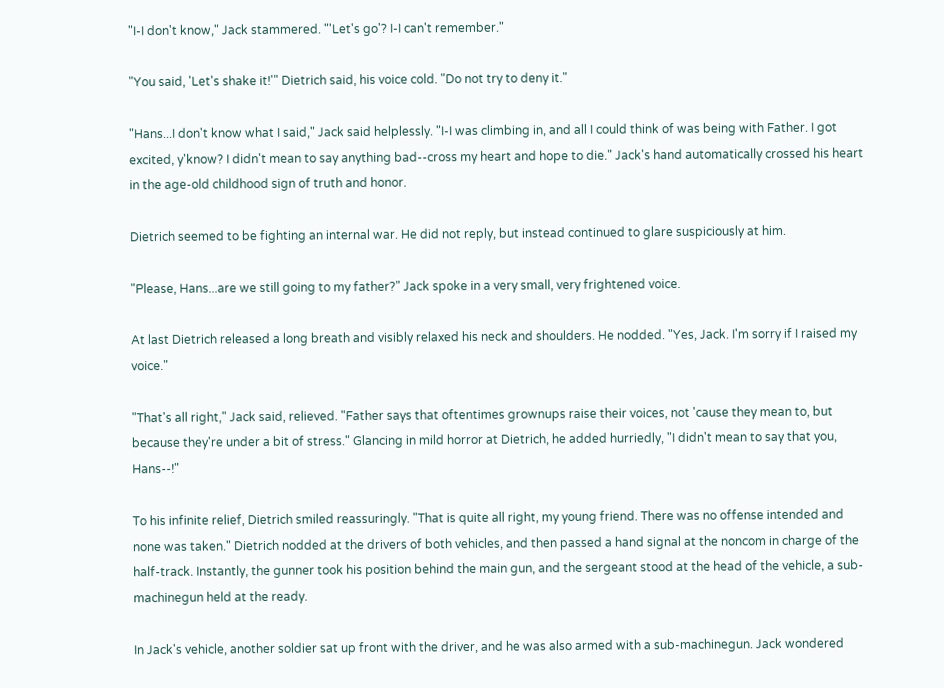"I-I don't know," Jack stammered. "'Let's go'? I-I can't remember."

"You said, 'Let's shake it!'" Dietrich said, his voice cold. "Do not try to deny it."

"Hans...I don't know what I said," Jack said helplessly. "I-I was climbing in, and all I could think of was being with Father. I got excited, y'know? I didn't mean to say anything bad--cross my heart and hope to die." Jack's hand automatically crossed his heart in the age-old childhood sign of truth and honor.

Dietrich seemed to be fighting an internal war. He did not reply, but instead continued to glare suspiciously at him.

"Please, Hans...are we still going to my father?" Jack spoke in a very small, very frightened voice.

At last Dietrich released a long breath and visibly relaxed his neck and shoulders. He nodded. "Yes, Jack. I'm sorry if I raised my voice."

"That's all right," Jack said, relieved. "Father says that oftentimes grownups raise their voices, not 'cause they mean to, but because they're under a bit of stress." Glancing in mild horror at Dietrich, he added hurriedly, "I didn't mean to say that you, Hans--!"

To his infinite relief, Dietrich smiled reassuringly. "That is quite all right, my young friend. There was no offense intended and none was taken." Dietrich nodded at the drivers of both vehicles, and then passed a hand signal at the noncom in charge of the half-track. Instantly, the gunner took his position behind the main gun, and the sergeant stood at the head of the vehicle, a sub-machinegun held at the ready.

In Jack's vehicle, another soldier sat up front with the driver, and he was also armed with a sub-machinegun. Jack wondered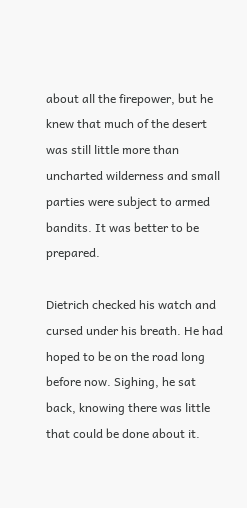about all the firepower, but he knew that much of the desert was still little more than uncharted wilderness and small parties were subject to armed bandits. It was better to be prepared.

Dietrich checked his watch and cursed under his breath. He had hoped to be on the road long before now. Sighing, he sat back, knowing there was little that could be done about it.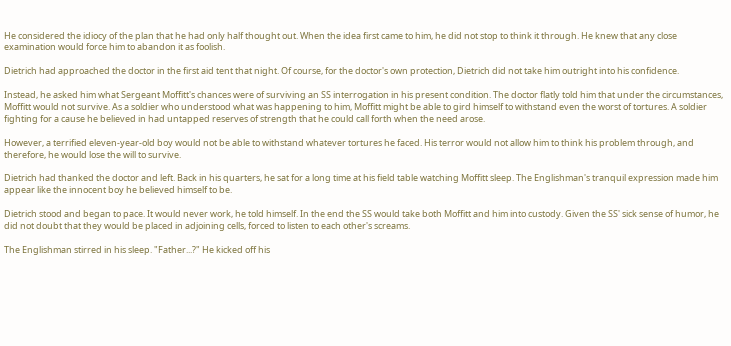He considered the idiocy of the plan that he had only half thought out. When the idea first came to him, he did not stop to think it through. He knew that any close examination would force him to abandon it as foolish.

Dietrich had approached the doctor in the first aid tent that night. Of course, for the doctor's own protection, Dietrich did not take him outright into his confidence.

Instead, he asked him what Sergeant Moffitt's chances were of surviving an SS interrogation in his present condition. The doctor flatly told him that under the circumstances, Moffitt would not survive. As a soldier who understood what was happening to him, Moffitt might be able to gird himself to withstand even the worst of tortures. A soldier fighting for a cause he believed in had untapped reserves of strength that he could call forth when the need arose.

However, a terrified eleven-year-old boy would not be able to withstand whatever tortures he faced. His terror would not allow him to think his problem through, and therefore, he would lose the will to survive.

Dietrich had thanked the doctor and left. Back in his quarters, he sat for a long time at his field table watching Moffitt sleep. The Englishman's tranquil expression made him appear like the innocent boy he believed himself to be.

Dietrich stood and began to pace. It would never work, he told himself. In the end the SS would take both Moffitt and him into custody. Given the SS' sick sense of humor, he did not doubt that they would be placed in adjoining cells, forced to listen to each other's screams.

The Englishman stirred in his sleep. "Father...?" He kicked off his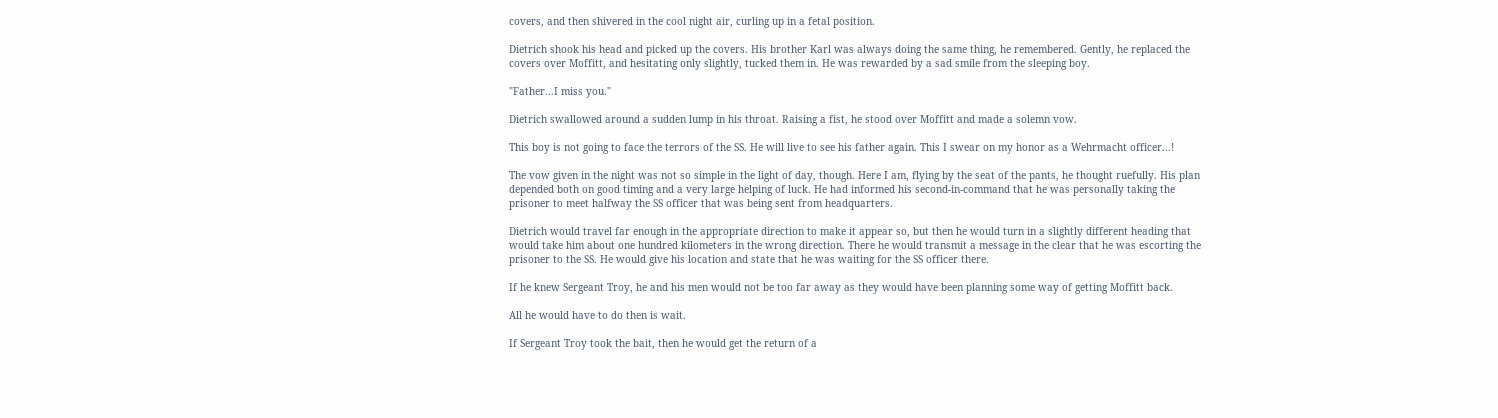covers, and then shivered in the cool night air, curling up in a fetal position.

Dietrich shook his head and picked up the covers. His brother Karl was always doing the same thing, he remembered. Gently, he replaced the covers over Moffitt, and hesitating only slightly, tucked them in. He was rewarded by a sad smile from the sleeping boy.

"Father...I miss you."

Dietrich swallowed around a sudden lump in his throat. Raising a fist, he stood over Moffitt and made a solemn vow.

This boy is not going to face the terrors of the SS. He will live to see his father again. This I swear on my honor as a Wehrmacht officer...!

The vow given in the night was not so simple in the light of day, though. Here I am, flying by the seat of the pants, he thought ruefully. His plan depended both on good timing and a very large helping of luck. He had informed his second-in-command that he was personally taking the prisoner to meet halfway the SS officer that was being sent from headquarters.

Dietrich would travel far enough in the appropriate direction to make it appear so, but then he would turn in a slightly different heading that would take him about one hundred kilometers in the wrong direction. There he would transmit a message in the clear that he was escorting the prisoner to the SS. He would give his location and state that he was waiting for the SS officer there.

If he knew Sergeant Troy, he and his men would not be too far away as they would have been planning some way of getting Moffitt back.

All he would have to do then is wait.

If Sergeant Troy took the bait, then he would get the return of a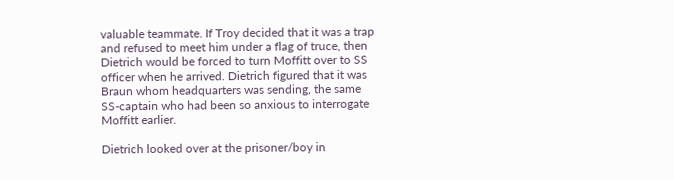valuable teammate. If Troy decided that it was a trap and refused to meet him under a flag of truce, then Dietrich would be forced to turn Moffitt over to SS officer when he arrived. Dietrich figured that it was Braun whom headquarters was sending, the same SS-captain who had been so anxious to interrogate Moffitt earlier.

Dietrich looked over at the prisoner/boy in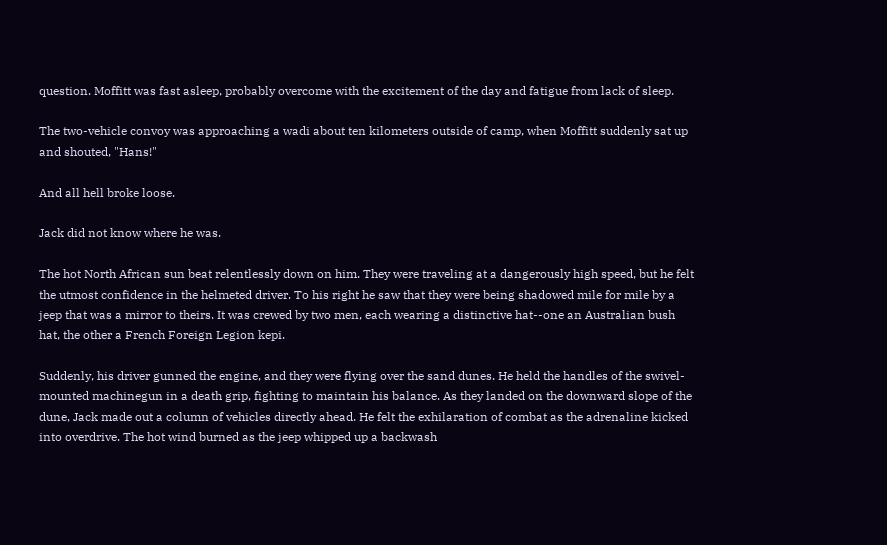question. Moffitt was fast asleep, probably overcome with the excitement of the day and fatigue from lack of sleep.

The two-vehicle convoy was approaching a wadi about ten kilometers outside of camp, when Moffitt suddenly sat up and shouted, "Hans!"

And all hell broke loose.

Jack did not know where he was.

The hot North African sun beat relentlessly down on him. They were traveling at a dangerously high speed, but he felt the utmost confidence in the helmeted driver. To his right he saw that they were being shadowed mile for mile by a jeep that was a mirror to theirs. It was crewed by two men, each wearing a distinctive hat--one an Australian bush hat, the other a French Foreign Legion kepi.

Suddenly, his driver gunned the engine, and they were flying over the sand dunes. He held the handles of the swivel-mounted machinegun in a death grip, fighting to maintain his balance. As they landed on the downward slope of the dune, Jack made out a column of vehicles directly ahead. He felt the exhilaration of combat as the adrenaline kicked into overdrive. The hot wind burned as the jeep whipped up a backwash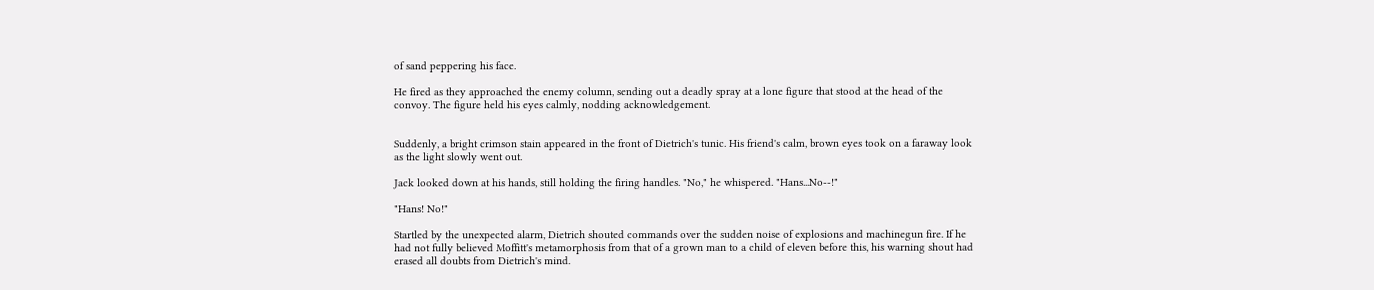of sand peppering his face.

He fired as they approached the enemy column, sending out a deadly spray at a lone figure that stood at the head of the convoy. The figure held his eyes calmly, nodding acknowledgement.


Suddenly, a bright crimson stain appeared in the front of Dietrich's tunic. His friend's calm, brown eyes took on a faraway look as the light slowly went out.

Jack looked down at his hands, still holding the firing handles. "No," he whispered. "Hans...No--!"

"Hans! No!"

Startled by the unexpected alarm, Dietrich shouted commands over the sudden noise of explosions and machinegun fire. If he had not fully believed Moffitt's metamorphosis from that of a grown man to a child of eleven before this, his warning shout had erased all doubts from Dietrich's mind.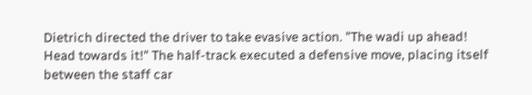Dietrich directed the driver to take evasive action. "The wadi up ahead! Head towards it!" The half-track executed a defensive move, placing itself between the staff car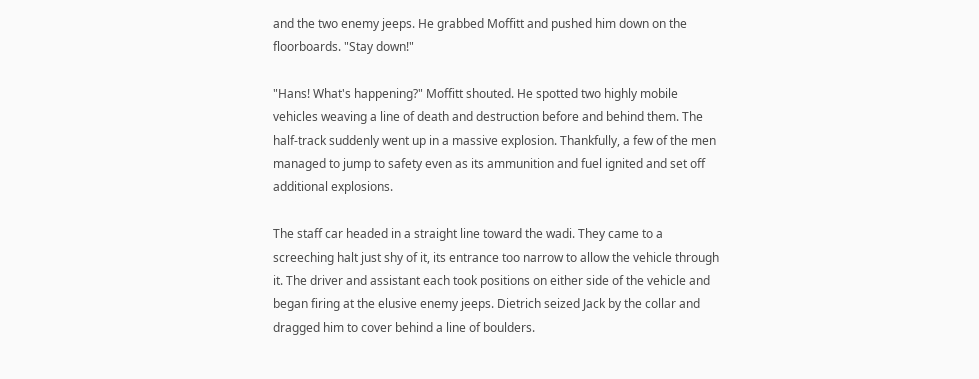and the two enemy jeeps. He grabbed Moffitt and pushed him down on the floorboards. "Stay down!"

"Hans! What's happening?" Moffitt shouted. He spotted two highly mobile vehicles weaving a line of death and destruction before and behind them. The half-track suddenly went up in a massive explosion. Thankfully, a few of the men managed to jump to safety even as its ammunition and fuel ignited and set off additional explosions.

The staff car headed in a straight line toward the wadi. They came to a screeching halt just shy of it, its entrance too narrow to allow the vehicle through it. The driver and assistant each took positions on either side of the vehicle and began firing at the elusive enemy jeeps. Dietrich seized Jack by the collar and dragged him to cover behind a line of boulders.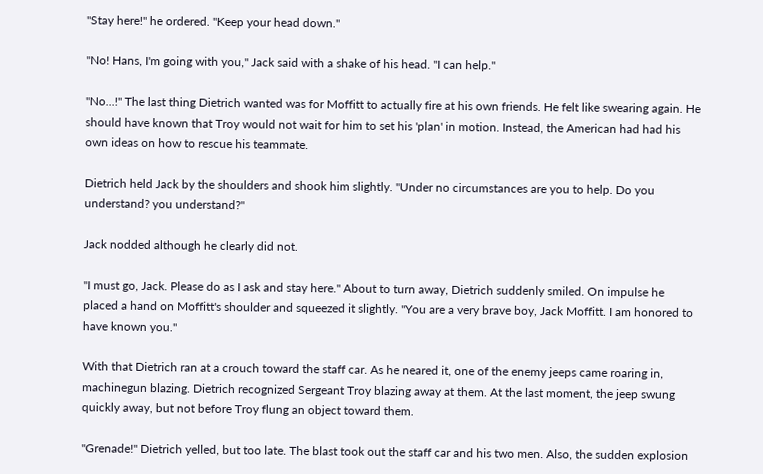"Stay here!" he ordered. "Keep your head down."

"No! Hans, I'm going with you," Jack said with a shake of his head. "I can help."

"No...!" The last thing Dietrich wanted was for Moffitt to actually fire at his own friends. He felt like swearing again. He should have known that Troy would not wait for him to set his 'plan' in motion. Instead, the American had had his own ideas on how to rescue his teammate.

Dietrich held Jack by the shoulders and shook him slightly. "Under no circumstances are you to help. Do you understand? you understand?"

Jack nodded although he clearly did not.

"I must go, Jack. Please do as I ask and stay here." About to turn away, Dietrich suddenly smiled. On impulse he placed a hand on Moffitt's shoulder and squeezed it slightly. "You are a very brave boy, Jack Moffitt. I am honored to have known you."

With that Dietrich ran at a crouch toward the staff car. As he neared it, one of the enemy jeeps came roaring in, machinegun blazing. Dietrich recognized Sergeant Troy blazing away at them. At the last moment, the jeep swung quickly away, but not before Troy flung an object toward them.

"Grenade!" Dietrich yelled, but too late. The blast took out the staff car and his two men. Also, the sudden explosion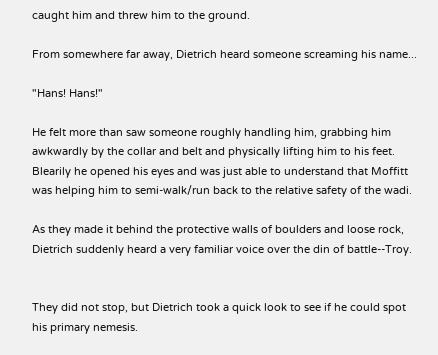caught him and threw him to the ground.

From somewhere far away, Dietrich heard someone screaming his name...

"Hans! Hans!"

He felt more than saw someone roughly handling him, grabbing him awkwardly by the collar and belt and physically lifting him to his feet. Blearily he opened his eyes and was just able to understand that Moffitt was helping him to semi-walk/run back to the relative safety of the wadi.

As they made it behind the protective walls of boulders and loose rock, Dietrich suddenly heard a very familiar voice over the din of battle--Troy.


They did not stop, but Dietrich took a quick look to see if he could spot his primary nemesis.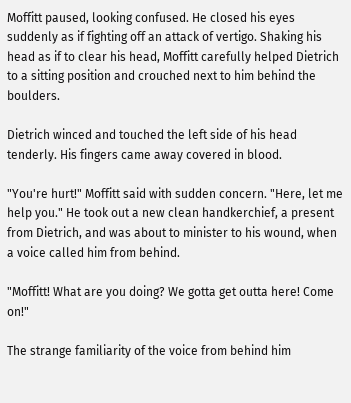Moffitt paused, looking confused. He closed his eyes suddenly as if fighting off an attack of vertigo. Shaking his head as if to clear his head, Moffitt carefully helped Dietrich to a sitting position and crouched next to him behind the boulders.

Dietrich winced and touched the left side of his head tenderly. His fingers came away covered in blood.

"You're hurt!" Moffitt said with sudden concern. "Here, let me help you." He took out a new clean handkerchief, a present from Dietrich, and was about to minister to his wound, when a voice called him from behind.

"Moffitt! What are you doing? We gotta get outta here! Come on!"

The strange familiarity of the voice from behind him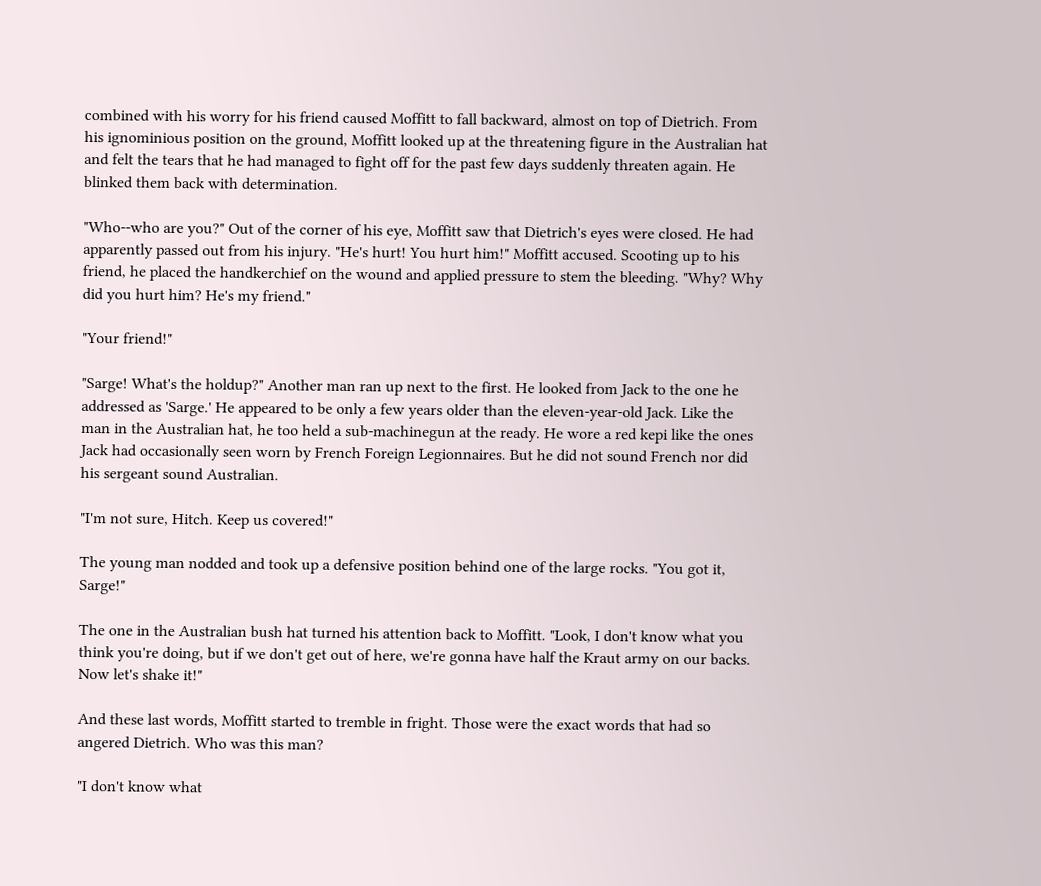combined with his worry for his friend caused Moffitt to fall backward, almost on top of Dietrich. From his ignominious position on the ground, Moffitt looked up at the threatening figure in the Australian hat and felt the tears that he had managed to fight off for the past few days suddenly threaten again. He blinked them back with determination.

"Who--who are you?" Out of the corner of his eye, Moffitt saw that Dietrich's eyes were closed. He had apparently passed out from his injury. "He's hurt! You hurt him!" Moffitt accused. Scooting up to his friend, he placed the handkerchief on the wound and applied pressure to stem the bleeding. "Why? Why did you hurt him? He's my friend."

"Your friend!"

"Sarge! What's the holdup?" Another man ran up next to the first. He looked from Jack to the one he addressed as 'Sarge.' He appeared to be only a few years older than the eleven-year-old Jack. Like the man in the Australian hat, he too held a sub-machinegun at the ready. He wore a red kepi like the ones Jack had occasionally seen worn by French Foreign Legionnaires. But he did not sound French nor did his sergeant sound Australian.

"I'm not sure, Hitch. Keep us covered!"

The young man nodded and took up a defensive position behind one of the large rocks. "You got it, Sarge!"

The one in the Australian bush hat turned his attention back to Moffitt. "Look, I don't know what you think you're doing, but if we don't get out of here, we're gonna have half the Kraut army on our backs. Now let's shake it!"

And these last words, Moffitt started to tremble in fright. Those were the exact words that had so angered Dietrich. Who was this man?

"I don't know what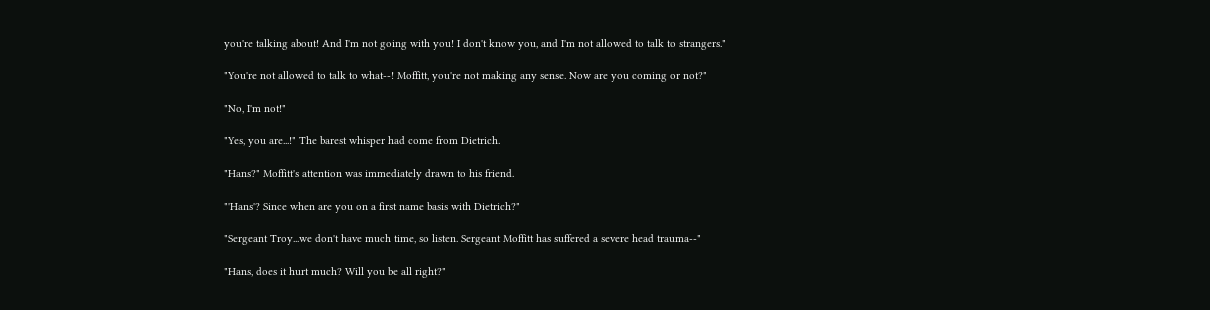you're talking about! And I'm not going with you! I don't know you, and I'm not allowed to talk to strangers."

"You're not allowed to talk to what--! Moffitt, you're not making any sense. Now are you coming or not?"

"No, I'm not!"

"Yes, you are...!" The barest whisper had come from Dietrich.

"Hans?" Moffitt's attention was immediately drawn to his friend.

"'Hans'? Since when are you on a first name basis with Dietrich?"

"Sergeant Troy...we don't have much time, so listen. Sergeant Moffitt has suffered a severe head trauma--"

"Hans, does it hurt much? Will you be all right?"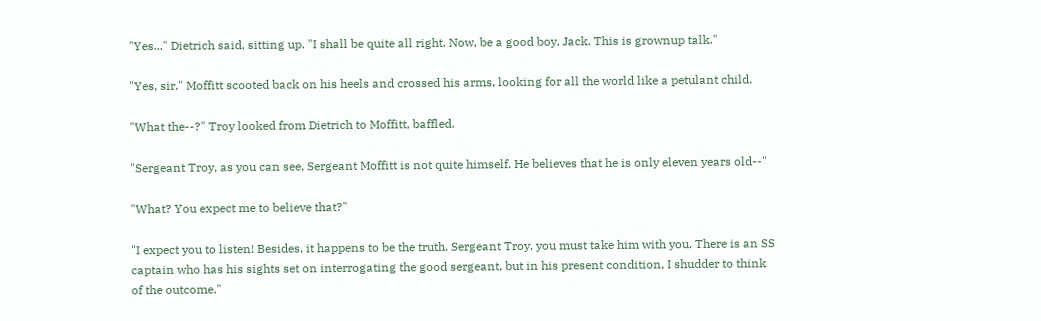"Yes..." Dietrich said, sitting up. "I shall be quite all right. Now, be a good boy, Jack. This is grownup talk."

"Yes, sir." Moffitt scooted back on his heels and crossed his arms, looking for all the world like a petulant child.

"What the--?" Troy looked from Dietrich to Moffitt, baffled.

"Sergeant Troy, as you can see, Sergeant Moffitt is not quite himself. He believes that he is only eleven years old--"

"What? You expect me to believe that?"

"I expect you to listen! Besides, it happens to be the truth. Sergeant Troy, you must take him with you. There is an SS captain who has his sights set on interrogating the good sergeant, but in his present condition, I shudder to think of the outcome."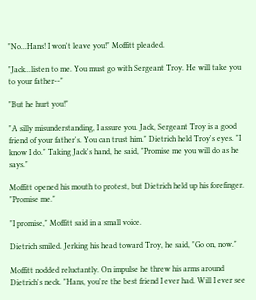"No...Hans! I won't leave you!" Moffitt pleaded.

"Jack...listen to me. You must go with Sergeant Troy. He will take you to your father--"

"But he hurt you!"

"A silly misunderstanding, I assure you. Jack, Sergeant Troy is a good friend of your father's. You can trust him." Dietrich held Troy's eyes. "I know I do." Taking Jack's hand, he said, "Promise me you will do as he says."

Moffitt opened his mouth to protest, but Dietrich held up his forefinger. "Promise me."

"I promise," Moffitt said in a small voice.

Dietrich smiled. Jerking his head toward Troy, he said, "Go on, now."

Moffitt nodded reluctantly. On impulse he threw his arms around Dietrich's neck. "Hans, you're the best friend I ever had. Will I ever see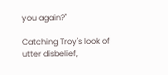you again?"

Catching Troy's look of utter disbelief,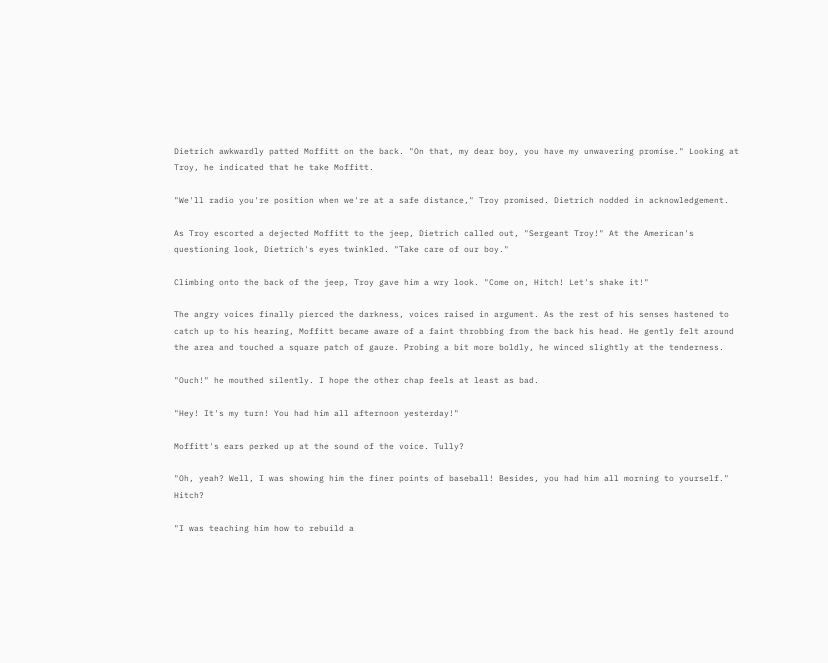Dietrich awkwardly patted Moffitt on the back. "On that, my dear boy, you have my unwavering promise." Looking at Troy, he indicated that he take Moffitt.

"We'll radio you're position when we're at a safe distance," Troy promised. Dietrich nodded in acknowledgement.

As Troy escorted a dejected Moffitt to the jeep, Dietrich called out, "Sergeant Troy!" At the American's questioning look, Dietrich's eyes twinkled. "Take care of our boy."

Climbing onto the back of the jeep, Troy gave him a wry look. "Come on, Hitch! Let's shake it!"

The angry voices finally pierced the darkness, voices raised in argument. As the rest of his senses hastened to catch up to his hearing, Moffitt became aware of a faint throbbing from the back his head. He gently felt around the area and touched a square patch of gauze. Probing a bit more boldly, he winced slightly at the tenderness.

"Ouch!" he mouthed silently. I hope the other chap feels at least as bad.

"Hey! It's my turn! You had him all afternoon yesterday!"

Moffitt's ears perked up at the sound of the voice. Tully?

"Oh, yeah? Well, I was showing him the finer points of baseball! Besides, you had him all morning to yourself." Hitch?

"I was teaching him how to rebuild a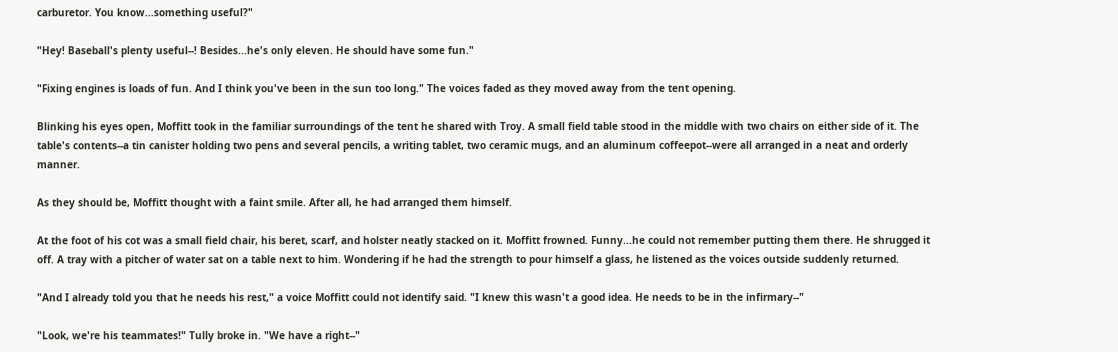carburetor. You know...something useful?"

"Hey! Baseball's plenty useful--! Besides...he's only eleven. He should have some fun."

"Fixing engines is loads of fun. And I think you've been in the sun too long." The voices faded as they moved away from the tent opening.

Blinking his eyes open, Moffitt took in the familiar surroundings of the tent he shared with Troy. A small field table stood in the middle with two chairs on either side of it. The table's contents--a tin canister holding two pens and several pencils, a writing tablet, two ceramic mugs, and an aluminum coffeepot--were all arranged in a neat and orderly manner.

As they should be, Moffitt thought with a faint smile. After all, he had arranged them himself.

At the foot of his cot was a small field chair, his beret, scarf, and holster neatly stacked on it. Moffitt frowned. Funny...he could not remember putting them there. He shrugged it off. A tray with a pitcher of water sat on a table next to him. Wondering if he had the strength to pour himself a glass, he listened as the voices outside suddenly returned.

"And I already told you that he needs his rest," a voice Moffitt could not identify said. "I knew this wasn't a good idea. He needs to be in the infirmary--"

"Look, we're his teammates!" Tully broke in. "We have a right--"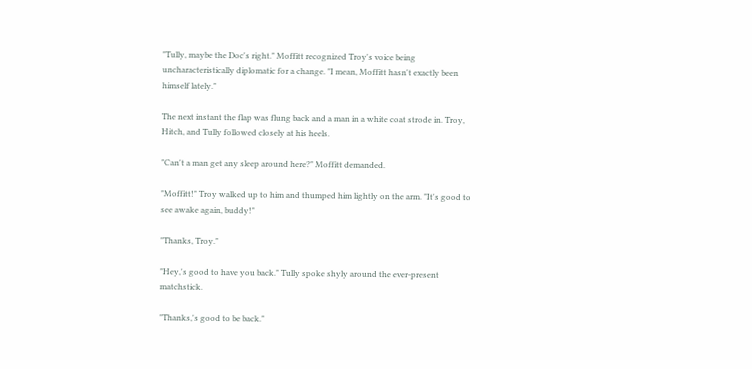"Tully, maybe the Doc's right." Moffitt recognized Troy's voice being uncharacteristically diplomatic for a change. "I mean, Moffitt hasn't exactly been himself lately."

The next instant the flap was flung back and a man in a white coat strode in. Troy, Hitch, and Tully followed closely at his heels.

"Can't a man get any sleep around here?" Moffitt demanded.

"Moffitt!" Troy walked up to him and thumped him lightly on the arm. "It's good to see awake again, buddy!"

"Thanks, Troy."

"Hey,'s good to have you back." Tully spoke shyly around the ever-present matchstick.

"Thanks,'s good to be back."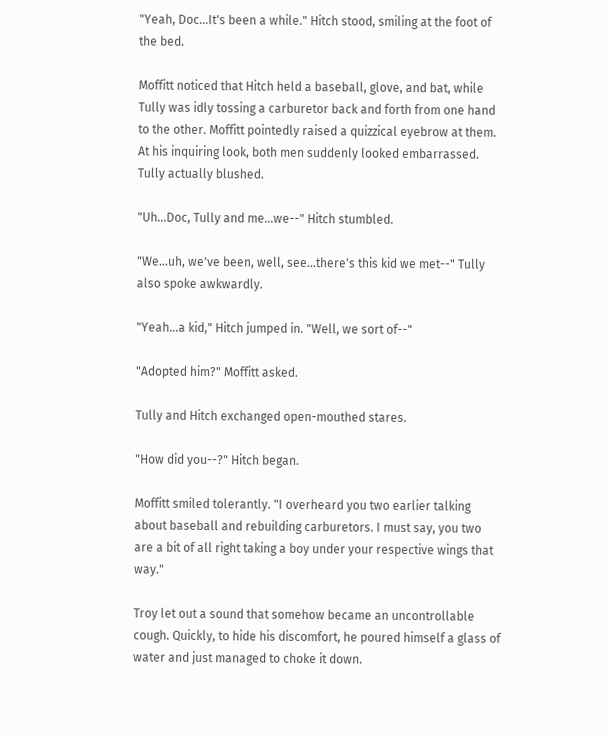"Yeah, Doc...It's been a while." Hitch stood, smiling at the foot of the bed.

Moffitt noticed that Hitch held a baseball, glove, and bat, while Tully was idly tossing a carburetor back and forth from one hand to the other. Moffitt pointedly raised a quizzical eyebrow at them. At his inquiring look, both men suddenly looked embarrassed. Tully actually blushed.

"Uh...Doc, Tully and me...we--" Hitch stumbled.

"We...uh, we've been, well, see...there's this kid we met--" Tully also spoke awkwardly.

"Yeah...a kid," Hitch jumped in. "Well, we sort of--"

"Adopted him?" Moffitt asked.

Tully and Hitch exchanged open-mouthed stares.

"How did you--?" Hitch began.

Moffitt smiled tolerantly. "I overheard you two earlier talking about baseball and rebuilding carburetors. I must say, you two are a bit of all right taking a boy under your respective wings that way."

Troy let out a sound that somehow became an uncontrollable cough. Quickly, to hide his discomfort, he poured himself a glass of water and just managed to choke it down.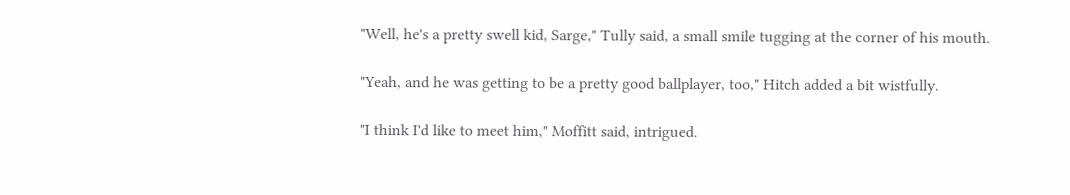"Well, he's a pretty swell kid, Sarge," Tully said, a small smile tugging at the corner of his mouth.

"Yeah, and he was getting to be a pretty good ballplayer, too," Hitch added a bit wistfully.

"I think I'd like to meet him," Moffitt said, intrigued.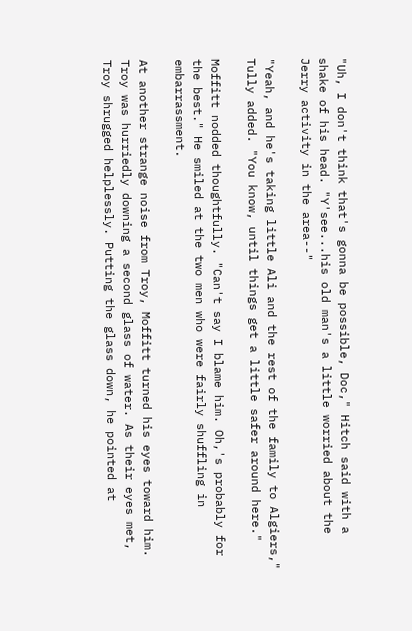"Uh, I don't think that's gonna be possible, Doc," Hitch said with a shake of his head. "Y'see...his old man's a little worried about the Jerry activity in the area--"

"Yeah, and he's taking little Ali and the rest of the family to Algiers," Tully added. "You know, until things get a little safer around here."

Moffitt nodded thoughtfully. "Can't say I blame him. Oh,'s probably for the best." He smiled at the two men who were fairly shuffling in embarrassment.

At another strange noise from Troy, Moffitt turned his eyes toward him. Troy was hurriedly downing a second glass of water. As their eyes met, Troy shrugged helplessly. Putting the glass down, he pointed at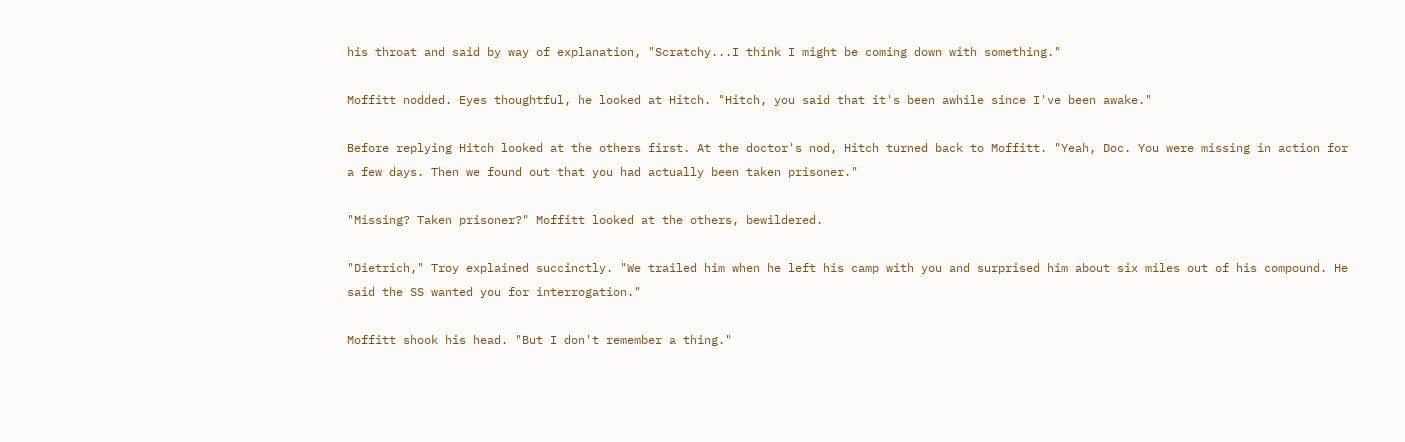his throat and said by way of explanation, "Scratchy...I think I might be coming down with something."

Moffitt nodded. Eyes thoughtful, he looked at Hitch. "Hitch, you said that it's been awhile since I've been awake."

Before replying Hitch looked at the others first. At the doctor's nod, Hitch turned back to Moffitt. "Yeah, Doc. You were missing in action for a few days. Then we found out that you had actually been taken prisoner."

"Missing? Taken prisoner?" Moffitt looked at the others, bewildered.

"Dietrich," Troy explained succinctly. "We trailed him when he left his camp with you and surprised him about six miles out of his compound. He said the SS wanted you for interrogation."

Moffitt shook his head. "But I don't remember a thing."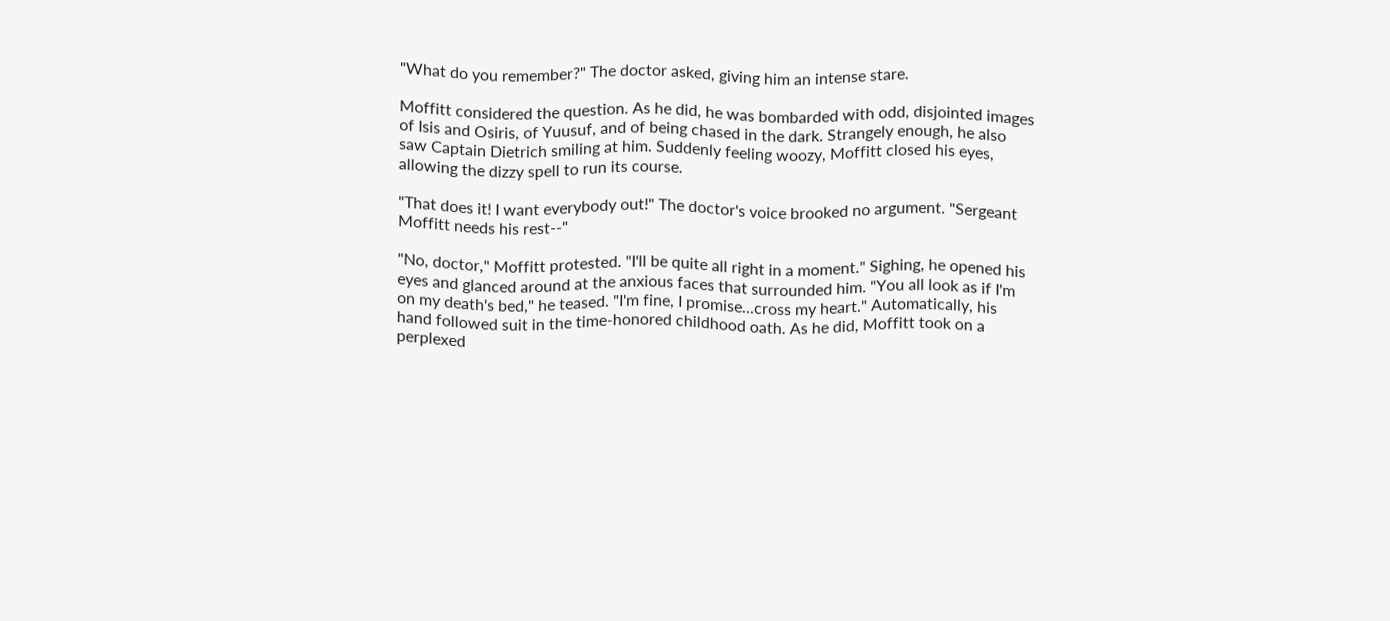"What do you remember?" The doctor asked, giving him an intense stare.

Moffitt considered the question. As he did, he was bombarded with odd, disjointed images of Isis and Osiris, of Yuusuf, and of being chased in the dark. Strangely enough, he also saw Captain Dietrich smiling at him. Suddenly feeling woozy, Moffitt closed his eyes, allowing the dizzy spell to run its course.

"That does it! I want everybody out!" The doctor's voice brooked no argument. "Sergeant Moffitt needs his rest--"

"No, doctor," Moffitt protested. "I'll be quite all right in a moment." Sighing, he opened his eyes and glanced around at the anxious faces that surrounded him. "You all look as if I'm on my death's bed," he teased. "I'm fine, I promise...cross my heart." Automatically, his hand followed suit in the time-honored childhood oath. As he did, Moffitt took on a perplexed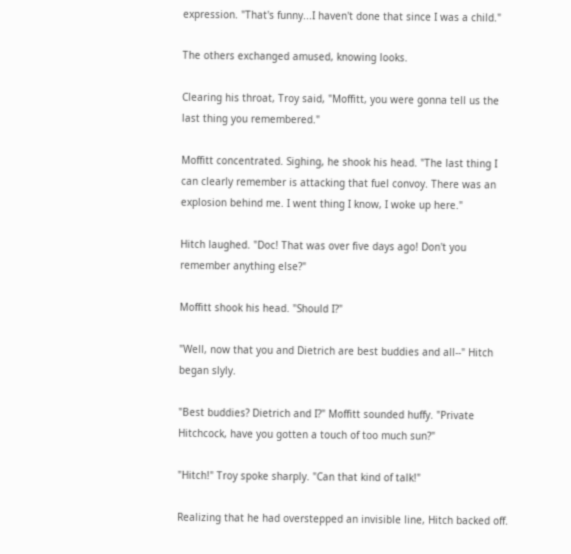expression. "That's funny...I haven't done that since I was a child."

The others exchanged amused, knowing looks.

Clearing his throat, Troy said, "Moffitt, you were gonna tell us the last thing you remembered."

Moffitt concentrated. Sighing, he shook his head. "The last thing I can clearly remember is attacking that fuel convoy. There was an explosion behind me. I went thing I know, I woke up here."

Hitch laughed. "Doc! That was over five days ago! Don't you remember anything else?"

Moffitt shook his head. "Should I?"

"Well, now that you and Dietrich are best buddies and all--" Hitch began slyly.

"Best buddies? Dietrich and I?" Moffitt sounded huffy. "Private Hitchcock, have you gotten a touch of too much sun?"

"Hitch!" Troy spoke sharply. "Can that kind of talk!"

Realizing that he had overstepped an invisible line, Hitch backed off.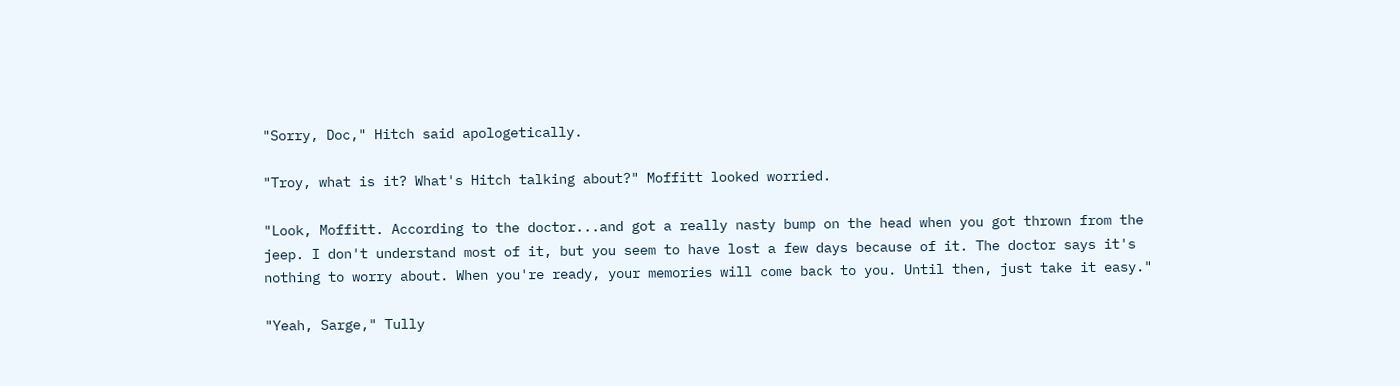"Sorry, Doc," Hitch said apologetically.

"Troy, what is it? What's Hitch talking about?" Moffitt looked worried.

"Look, Moffitt. According to the doctor...and got a really nasty bump on the head when you got thrown from the jeep. I don't understand most of it, but you seem to have lost a few days because of it. The doctor says it's nothing to worry about. When you're ready, your memories will come back to you. Until then, just take it easy."

"Yeah, Sarge," Tully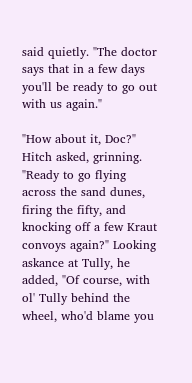said quietly. "The doctor says that in a few days you'll be ready to go out with us again."

"How about it, Doc?" Hitch asked, grinning. "Ready to go flying across the sand dunes, firing the fifty, and knocking off a few Kraut convoys again?" Looking askance at Tully, he added, "Of course, with ol' Tully behind the wheel, who'd blame you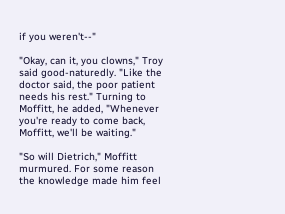if you weren't--"

"Okay, can it, you clowns," Troy said good-naturedly. "Like the doctor said, the poor patient needs his rest." Turning to Moffitt, he added, "Whenever you're ready to come back, Moffitt, we'll be waiting."

"So will Dietrich," Moffitt murmured. For some reason the knowledge made him feel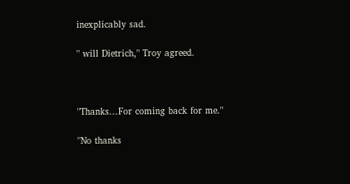inexplicably sad.

" will Dietrich," Troy agreed.



"Thanks...For coming back for me."

"No thanks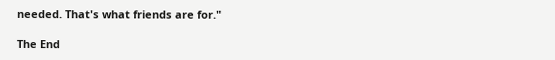needed. That's what friends are for."

The End